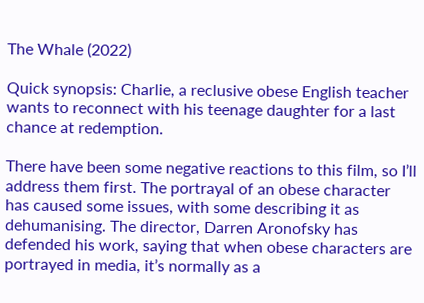The Whale (2022)

Quick synopsis: Charlie, a reclusive obese English teacher wants to reconnect with his teenage daughter for a last chance at redemption.

There have been some negative reactions to this film, so I’ll address them first. The portrayal of an obese character has caused some issues, with some describing it as dehumanising. The director, Darren Aronofsky has defended his work, saying that when obese characters are portrayed in media, it’s normally as a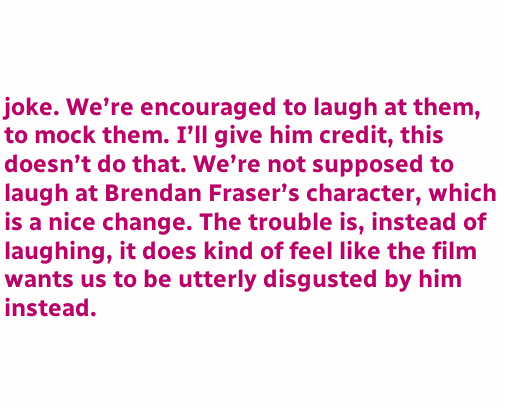joke. We’re encouraged to laugh at them, to mock them. I’ll give him credit, this doesn’t do that. We’re not supposed to laugh at Brendan Fraser’s character, which is a nice change. The trouble is, instead of laughing, it does kind of feel like the film wants us to be utterly disgusted by him instead.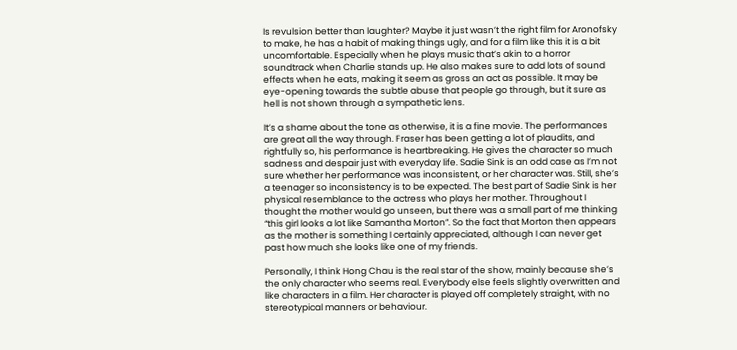Is revulsion better than laughter? Maybe it just wasn’t the right film for Aronofsky to make, he has a habit of making things ugly, and for a film like this it is a bit uncomfortable. Especially when he plays music that’s akin to a horror soundtrack when Charlie stands up. He also makes sure to add lots of sound effects when he eats, making it seem as gross an act as possible. It may be eye-opening towards the subtle abuse that people go through, but it sure as hell is not shown through a sympathetic lens.

It’s a shame about the tone as otherwise, it is a fine movie. The performances are great all the way through. Fraser has been getting a lot of plaudits, and rightfully so, his performance is heartbreaking. He gives the character so much sadness and despair just with everyday life. Sadie Sink is an odd case as I’m not sure whether her performance was inconsistent, or her character was. Still, she’s a teenager so inconsistency is to be expected. The best part of Sadie Sink is her physical resemblance to the actress who plays her mother. Throughout I thought the mother would go unseen, but there was a small part of me thinking “this girl looks a lot like Samantha Morton”. So the fact that Morton then appears as the mother is something I certainly appreciated, although I can never get past how much she looks like one of my friends.

Personally, I think Hong Chau is the real star of the show, mainly because she’s the only character who seems real. Everybody else feels slightly overwritten and like characters in a film. Her character is played off completely straight, with no stereotypical manners or behaviour.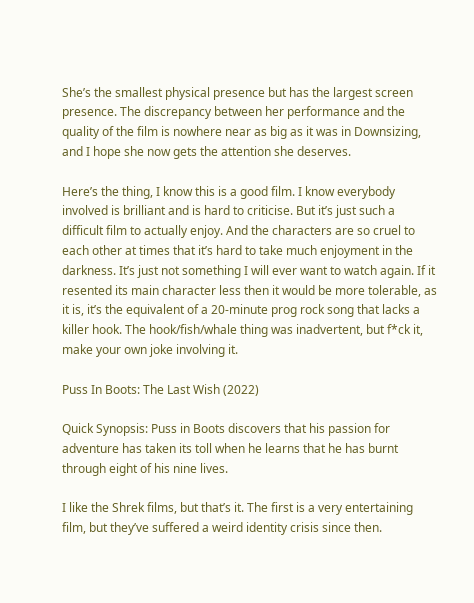She’s the smallest physical presence but has the largest screen presence. The discrepancy between her performance and the quality of the film is nowhere near as big as it was in Downsizing, and I hope she now gets the attention she deserves.

Here’s the thing, I know this is a good film. I know everybody involved is brilliant and is hard to criticise. But it’s just such a difficult film to actually enjoy. And the characters are so cruel to each other at times that it’s hard to take much enjoyment in the darkness. It’s just not something I will ever want to watch again. If it resented its main character less then it would be more tolerable, as it is, it’s the equivalent of a 20-minute prog rock song that lacks a killer hook. The hook/fish/whale thing was inadvertent, but f*ck it, make your own joke involving it.

Puss In Boots: The Last Wish (2022)

Quick Synopsis: Puss in Boots discovers that his passion for adventure has taken its toll when he learns that he has burnt through eight of his nine lives.

I like the Shrek films, but that’s it. The first is a very entertaining film, but they’ve suffered a weird identity crisis since then.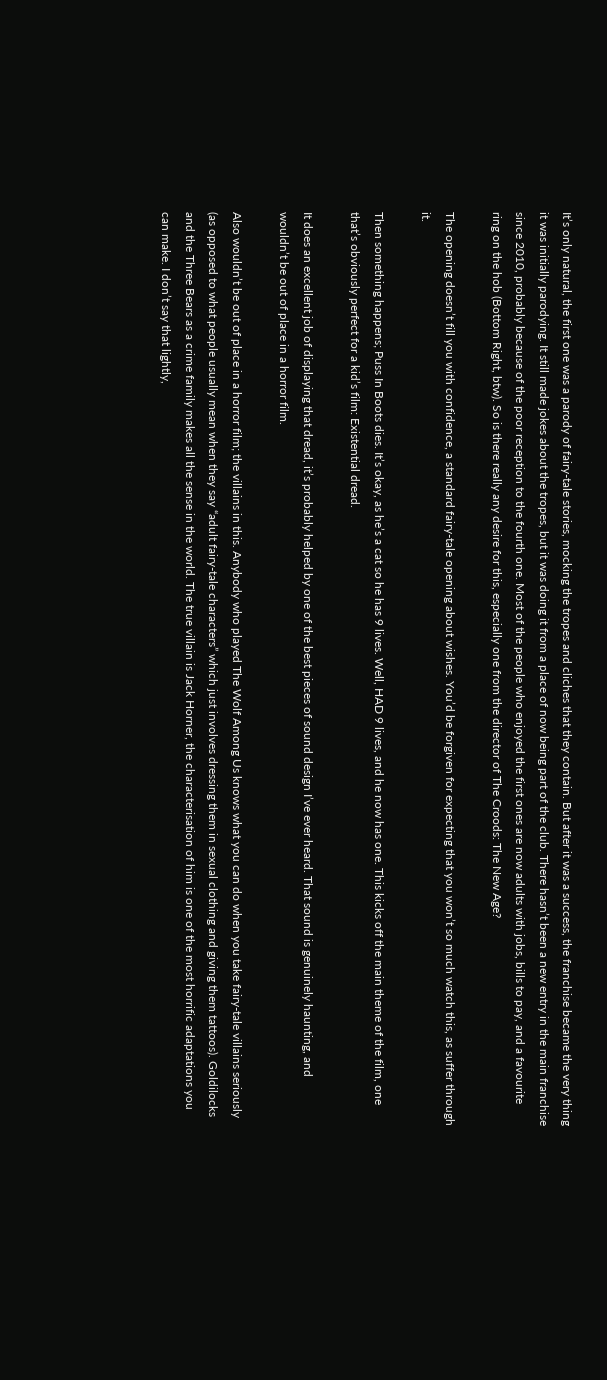It’s only natural, the first one was a parody of fairy-tale stories, mocking the tropes and cliches that they contain. But after it was a success, the franchise became the very thing it was initially parodying. It still made jokes about the tropes, but it was doing it from a place of now being part of the club. There hasn’t been a new entry in the main franchise since 2010, probably because of the poor reception to the fourth one. Most of the people who enjoyed the first ones are now adults with jobs, bills to pay, and a favourite ring on the hob (Bottom Right, btw). So is there really any desire for this, especially one from the director of The Croods: The New Age?

The opening doesn’t fill you with confidence, a standard fairy-tale opening about wishes. You’d be forgiven for expecting that you won’t so much watch this, as suffer through it.

Then something happens; Puss In Boots dies. It’s okay, as he’s a cat so he has 9 lives. Well, HAD 9 lives, and he now has one. This kicks off the main theme of the film, one that’s obviously perfect for a kid’s film: Existential dread.

It does an excellent job of displaying that dread, it’s probably helped by one of the best pieces of sound design I’ve ever heard. That sound is genuinely haunting, and wouldn’t be out of place in a horror film.

Also wouldn’t be out of place in a horror film; the villains in this. Anybody who played The Wolf Among Us knows what you can do when you take fairy-tale villains seriously (as opposed to what people usually mean when they say “adult fairy-tale characters” which just involves dressing them in sexual clothing and giving them tattoos). Goldilocks and the Three Bears as a crime family makes all the sense in the world. The true villain is Jack Horner, the characterisation of him is one of the most horrific adaptations you can make. I don’t say that lightly,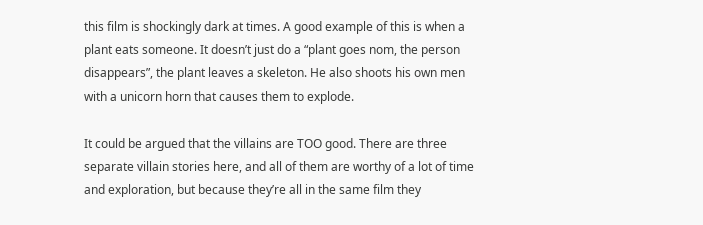this film is shockingly dark at times. A good example of this is when a plant eats someone. It doesn’t just do a “plant goes nom, the person disappears”, the plant leaves a skeleton. He also shoots his own men with a unicorn horn that causes them to explode.

It could be argued that the villains are TOO good. There are three separate villain stories here, and all of them are worthy of a lot of time and exploration, but because they’re all in the same film they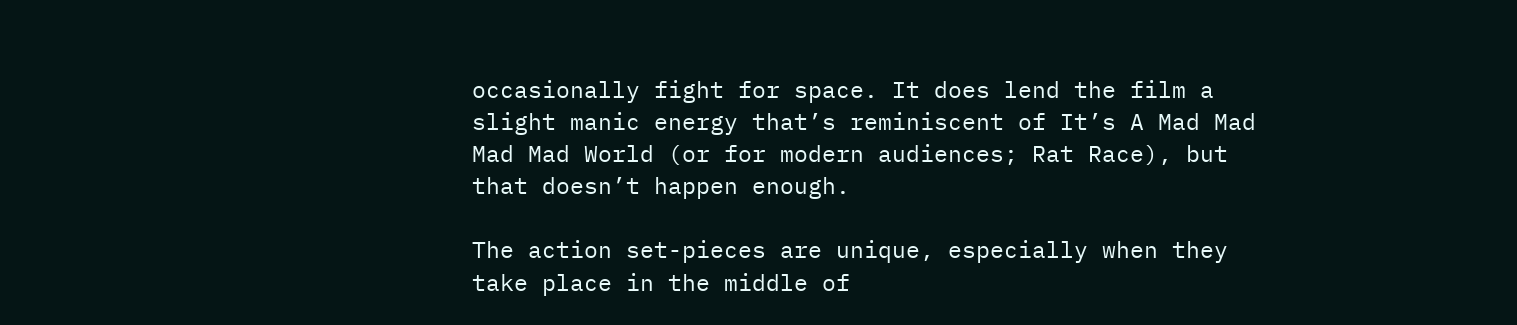occasionally fight for space. It does lend the film a slight manic energy that’s reminiscent of It’s A Mad Mad Mad Mad World (or for modern audiences; Rat Race), but that doesn’t happen enough.

The action set-pieces are unique, especially when they take place in the middle of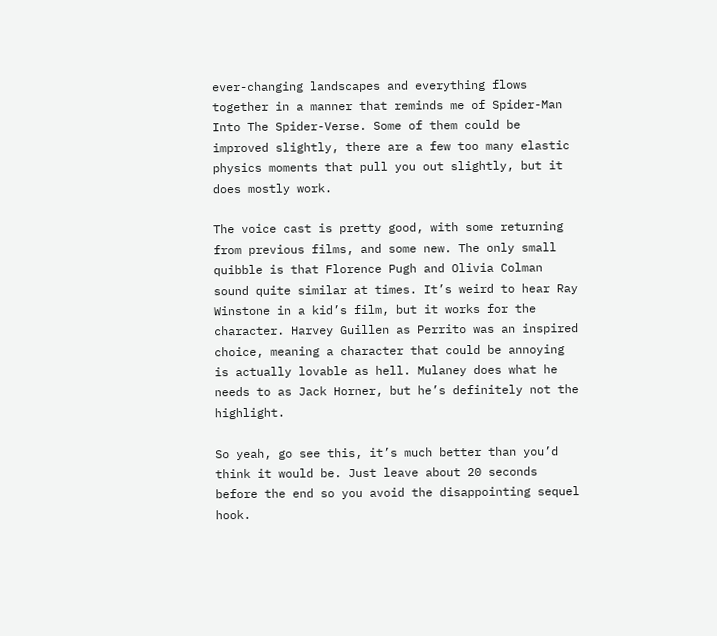ever-changing landscapes and everything flows together in a manner that reminds me of Spider-Man Into The Spider-Verse. Some of them could be improved slightly, there are a few too many elastic physics moments that pull you out slightly, but it does mostly work.

The voice cast is pretty good, with some returning from previous films, and some new. The only small quibble is that Florence Pugh and Olivia Colman sound quite similar at times. It’s weird to hear Ray Winstone in a kid’s film, but it works for the character. Harvey Guillen as Perrito was an inspired choice, meaning a character that could be annoying is actually lovable as hell. Mulaney does what he needs to as Jack Horner, but he’s definitely not the highlight.

So yeah, go see this, it’s much better than you’d think it would be. Just leave about 20 seconds before the end so you avoid the disappointing sequel hook.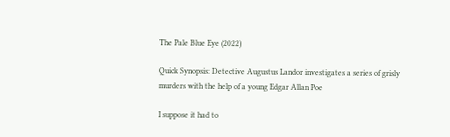The Pale Blue Eye (2022)

Quick Synopsis: Detective Augustus Landor investigates a series of grisly murders with the help of a young Edgar Allan Poe

I suppose it had to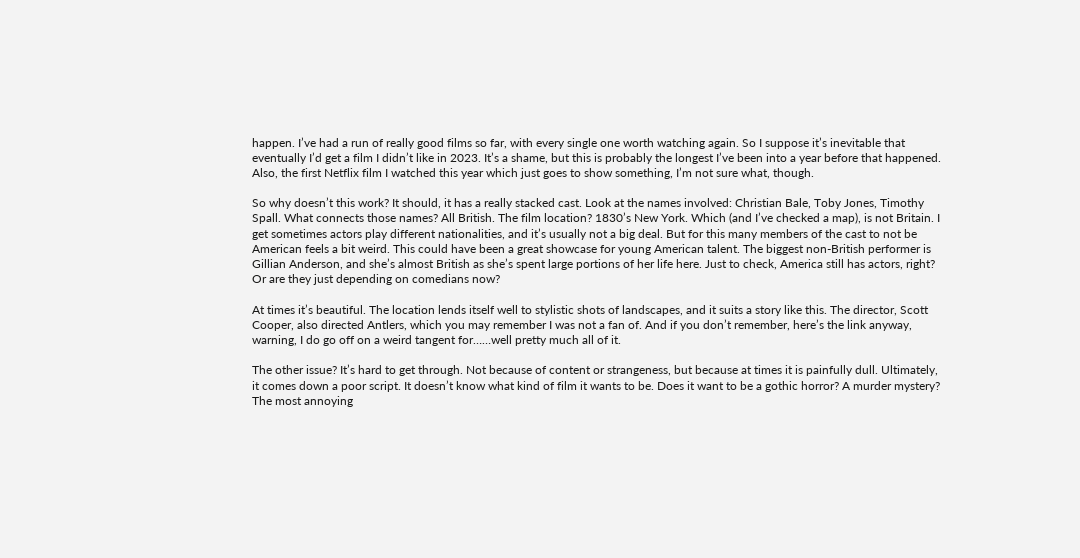happen. I’ve had a run of really good films so far, with every single one worth watching again. So I suppose it’s inevitable that eventually I’d get a film I didn’t like in 2023. It’s a shame, but this is probably the longest I’ve been into a year before that happened. Also, the first Netflix film I watched this year which just goes to show something, I’m not sure what, though.

So why doesn’t this work? It should, it has a really stacked cast. Look at the names involved: Christian Bale, Toby Jones, Timothy Spall. What connects those names? All British. The film location? 1830’s New York. Which (and I’ve checked a map), is not Britain. I get sometimes actors play different nationalities, and it’s usually not a big deal. But for this many members of the cast to not be American feels a bit weird. This could have been a great showcase for young American talent. The biggest non-British performer is Gillian Anderson, and she’s almost British as she’s spent large portions of her life here. Just to check, America still has actors, right? Or are they just depending on comedians now?

At times it’s beautiful. The location lends itself well to stylistic shots of landscapes, and it suits a story like this. The director, Scott Cooper, also directed Antlers, which you may remember I was not a fan of. And if you don’t remember, here’s the link anyway, warning, I do go off on a weird tangent for……well pretty much all of it.

The other issue? It’s hard to get through. Not because of content or strangeness, but because at times it is painfully dull. Ultimately, it comes down a poor script. It doesn’t know what kind of film it wants to be. Does it want to be a gothic horror? A murder mystery? The most annoying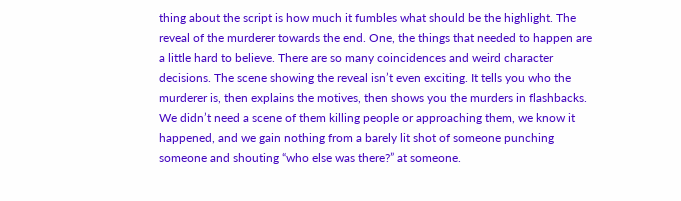thing about the script is how much it fumbles what should be the highlight. The reveal of the murderer towards the end. One, the things that needed to happen are a little hard to believe. There are so many coincidences and weird character decisions. The scene showing the reveal isn’t even exciting. It tells you who the murderer is, then explains the motives, then shows you the murders in flashbacks. We didn’t need a scene of them killing people or approaching them, we know it happened, and we gain nothing from a barely lit shot of someone punching someone and shouting “who else was there?” at someone.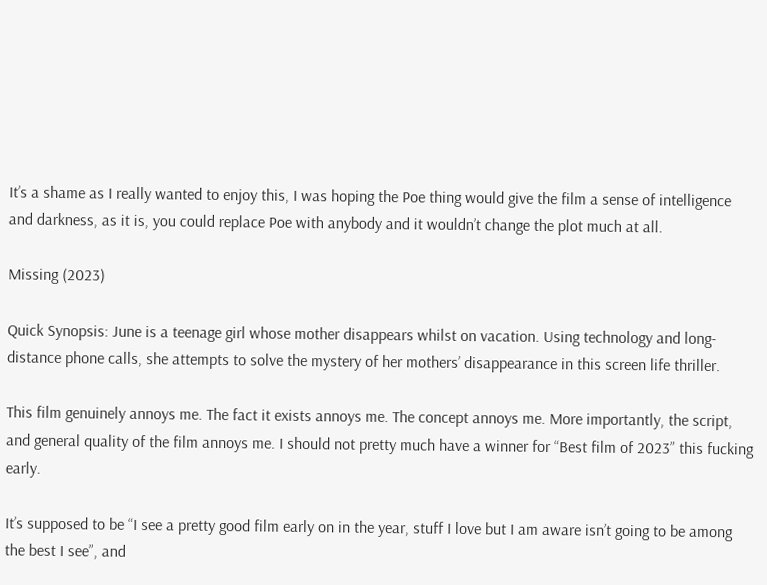It’s a shame as I really wanted to enjoy this, I was hoping the Poe thing would give the film a sense of intelligence and darkness, as it is, you could replace Poe with anybody and it wouldn’t change the plot much at all.

Missing (2023)

Quick Synopsis: June is a teenage girl whose mother disappears whilst on vacation. Using technology and long-distance phone calls, she attempts to solve the mystery of her mothers’ disappearance in this screen life thriller.

This film genuinely annoys me. The fact it exists annoys me. The concept annoys me. More importantly, the script, and general quality of the film annoys me. I should not pretty much have a winner for “Best film of 2023” this fucking early.

It’s supposed to be “I see a pretty good film early on in the year, stuff I love but I am aware isn’t going to be among the best I see”, and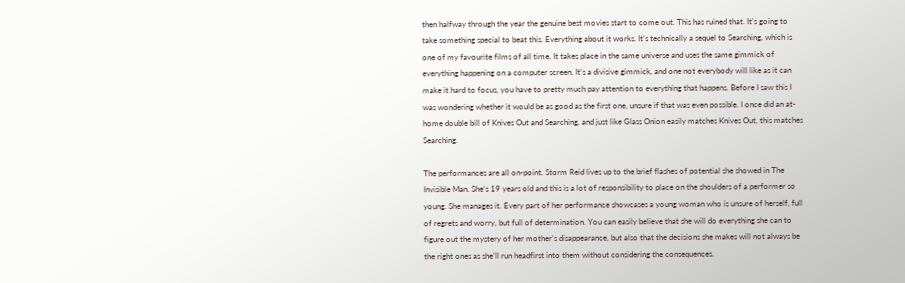then halfway through the year the genuine best movies start to come out. This has ruined that. It’s going to take something special to beat this. Everything about it works. It’s technically a sequel to Searching, which is one of my favourite films of all time. It takes place in the same universe and uses the same gimmick of everything happening on a computer screen. It’s a divisive gimmick, and one not everybody will like as it can make it hard to focus, you have to pretty much pay attention to everything that happens. Before I saw this I was wondering whether it would be as good as the first one, unsure if that was even possible. I once did an at-home double bill of Knives Out and Searching, and just like Glass Onion easily matches Knives Out, this matches Searching.

The performances are all on-point. Storm Reid lives up to the brief flashes of potential she showed in The Invisible Man. She’s 19 years old and this is a lot of responsibility to place on the shoulders of a performer so young. She manages it. Every part of her performance showcases a young woman who is unsure of herself, full of regrets and worry, but full of determination. You can easily believe that she will do everything she can to figure out the mystery of her mother’s disappearance, but also that the decisions she makes will not always be the right ones as she’ll run headfirst into them without considering the consequences.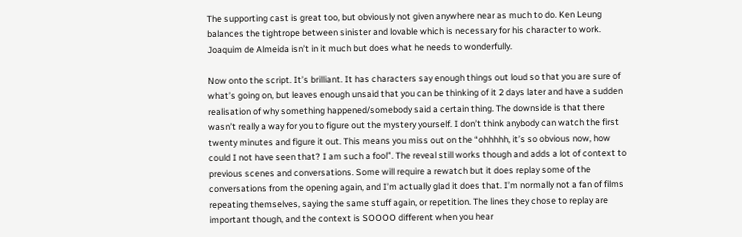The supporting cast is great too, but obviously not given anywhere near as much to do. Ken Leung balances the tightrope between sinister and lovable which is necessary for his character to work. Joaquim de Almeida isn’t in it much but does what he needs to wonderfully.

Now onto the script. It’s brilliant. It has characters say enough things out loud so that you are sure of what’s going on, but leaves enough unsaid that you can be thinking of it 2 days later and have a sudden realisation of why something happened/somebody said a certain thing. The downside is that there wasn’t really a way for you to figure out the mystery yourself. I don’t think anybody can watch the first twenty minutes and figure it out. This means you miss out on the “ohhhhh, it’s so obvious now, how could I not have seen that? I am such a fool”. The reveal still works though and adds a lot of context to previous scenes and conversations. Some will require a rewatch but it does replay some of the conversations from the opening again, and I’m actually glad it does that. I’m normally not a fan of films repeating themselves, saying the same stuff again, or repetition. The lines they chose to replay are important though, and the context is SOOOO different when you hear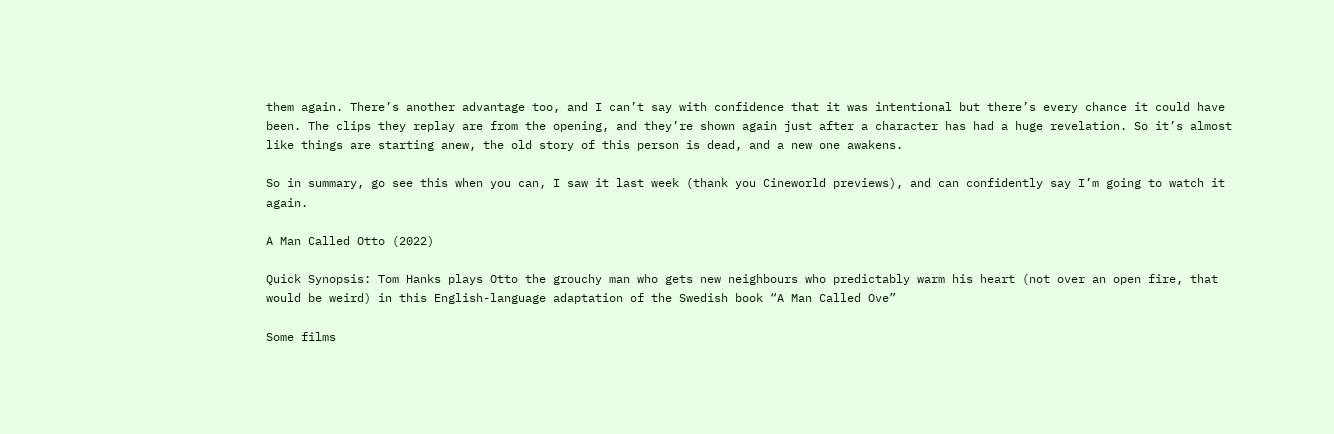them again. There’s another advantage too, and I can’t say with confidence that it was intentional but there’s every chance it could have been. The clips they replay are from the opening, and they’re shown again just after a character has had a huge revelation. So it’s almost like things are starting anew, the old story of this person is dead, and a new one awakens.

So in summary, go see this when you can, I saw it last week (thank you Cineworld previews), and can confidently say I’m going to watch it again.

A Man Called Otto (2022)

Quick Synopsis: Tom Hanks plays Otto the grouchy man who gets new neighbours who predictably warm his heart (not over an open fire, that would be weird) in this English-language adaptation of the Swedish book “A Man Called Ove”

Some films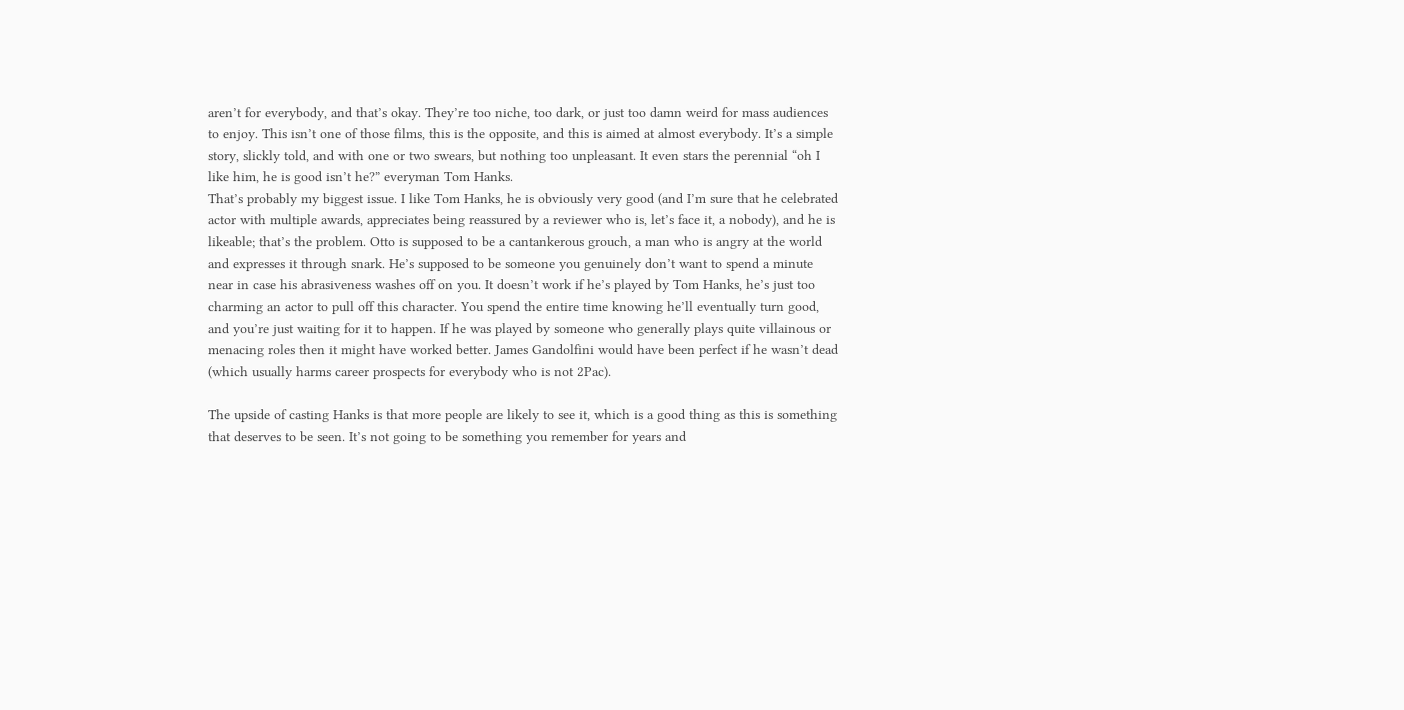aren’t for everybody, and that’s okay. They’re too niche, too dark, or just too damn weird for mass audiences to enjoy. This isn’t one of those films, this is the opposite, and this is aimed at almost everybody. It’s a simple story, slickly told, and with one or two swears, but nothing too unpleasant. It even stars the perennial “oh I like him, he is good isn’t he?” everyman Tom Hanks.
That’s probably my biggest issue. I like Tom Hanks, he is obviously very good (and I’m sure that he celebrated actor with multiple awards, appreciates being reassured by a reviewer who is, let’s face it, a nobody), and he is likeable; that’s the problem. Otto is supposed to be a cantankerous grouch, a man who is angry at the world and expresses it through snark. He’s supposed to be someone you genuinely don’t want to spend a minute near in case his abrasiveness washes off on you. It doesn’t work if he’s played by Tom Hanks, he’s just too charming an actor to pull off this character. You spend the entire time knowing he’ll eventually turn good, and you’re just waiting for it to happen. If he was played by someone who generally plays quite villainous or menacing roles then it might have worked better. James Gandolfini would have been perfect if he wasn’t dead (which usually harms career prospects for everybody who is not 2Pac).

The upside of casting Hanks is that more people are likely to see it, which is a good thing as this is something that deserves to be seen. It’s not going to be something you remember for years and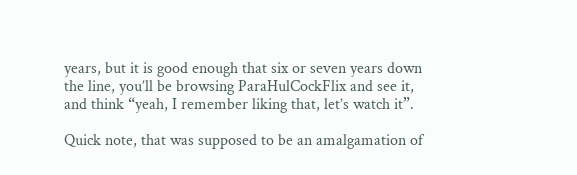years, but it is good enough that six or seven years down the line, you’ll be browsing ParaHulCockFlix and see it, and think “yeah, I remember liking that, let’s watch it”.

Quick note, that was supposed to be an amalgamation of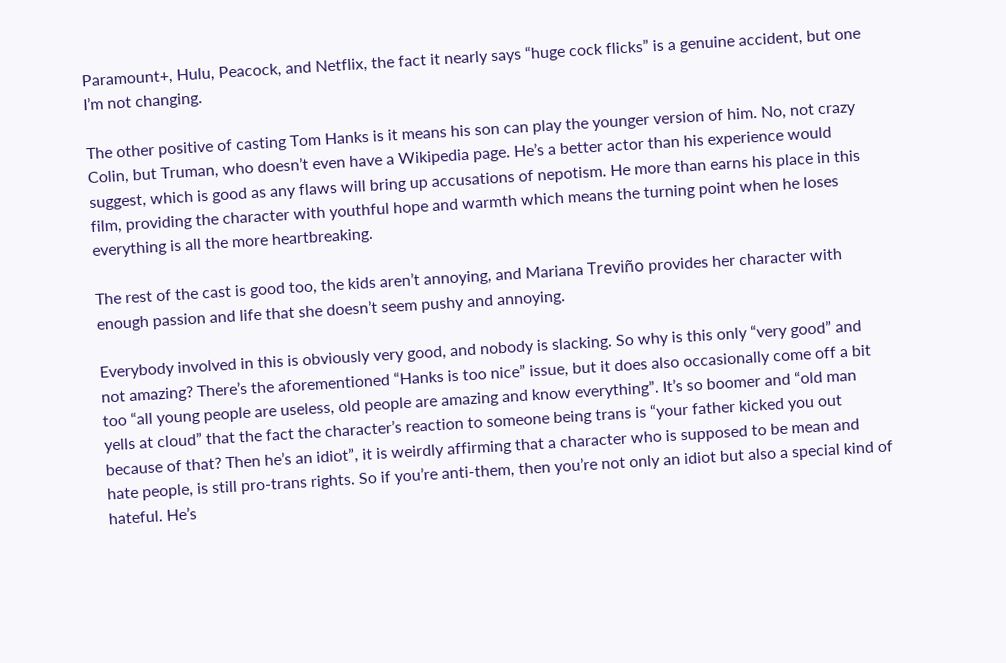Paramount+, Hulu, Peacock, and Netflix, the fact it nearly says “huge cock flicks” is a genuine accident, but one I’m not changing.

The other positive of casting Tom Hanks is it means his son can play the younger version of him. No, not crazy Colin, but Truman, who doesn’t even have a Wikipedia page. He’s a better actor than his experience would suggest, which is good as any flaws will bring up accusations of nepotism. He more than earns his place in this film, providing the character with youthful hope and warmth which means the turning point when he loses everything is all the more heartbreaking.

The rest of the cast is good too, the kids aren’t annoying, and Mariana Treviño provides her character with enough passion and life that she doesn’t seem pushy and annoying.

Everybody involved in this is obviously very good, and nobody is slacking. So why is this only “very good” and not amazing? There’s the aforementioned “Hanks is too nice” issue, but it does also occasionally come off a bit too “all young people are useless, old people are amazing and know everything”. It’s so boomer and “old man yells at cloud” that the fact the character’s reaction to someone being trans is “your father kicked you out because of that? Then he’s an idiot”, it is weirdly affirming that a character who is supposed to be mean and hate people, is still pro-trans rights. So if you’re anti-them, then you’re not only an idiot but also a special kind of hateful. He’s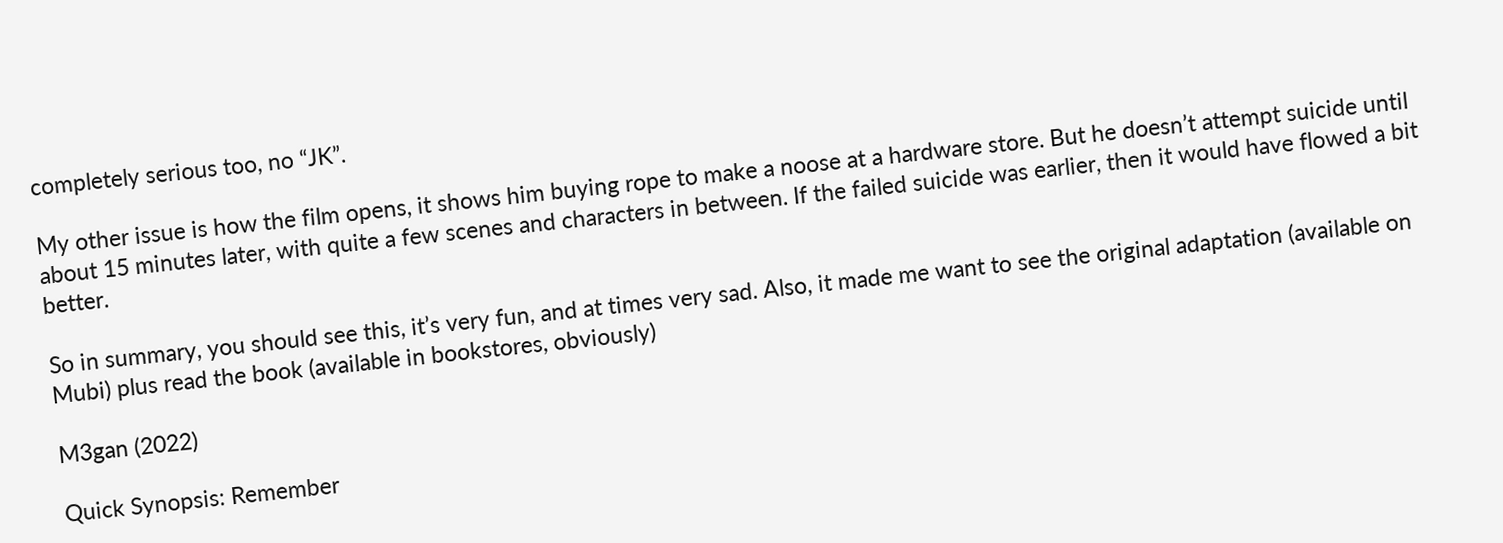completely serious too, no “JK”.

My other issue is how the film opens, it shows him buying rope to make a noose at a hardware store. But he doesn’t attempt suicide until about 15 minutes later, with quite a few scenes and characters in between. If the failed suicide was earlier, then it would have flowed a bit better.

So in summary, you should see this, it’s very fun, and at times very sad. Also, it made me want to see the original adaptation (available on Mubi) plus read the book (available in bookstores, obviously)

M3gan (2022)

Quick Synopsis: Remember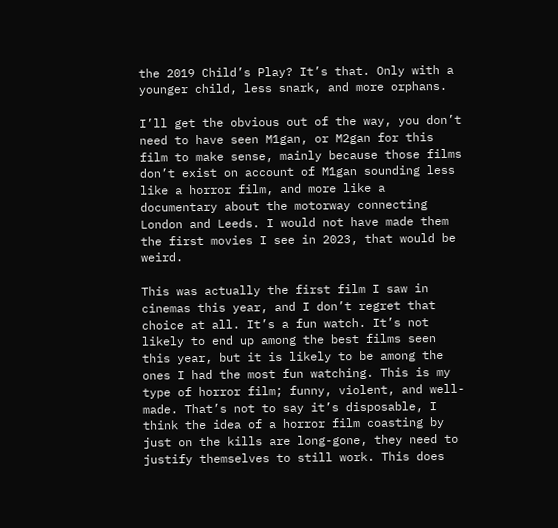the 2019 Child’s Play? It’s that. Only with a younger child, less snark, and more orphans.

I’ll get the obvious out of the way, you don’t need to have seen M1gan, or M2gan for this film to make sense, mainly because those films don’t exist on account of M1gan sounding less like a horror film, and more like a documentary about the motorway connecting London and Leeds. I would not have made them the first movies I see in 2023, that would be weird.

This was actually the first film I saw in cinemas this year, and I don’t regret that choice at all. It’s a fun watch. It’s not likely to end up among the best films seen this year, but it is likely to be among the ones I had the most fun watching. This is my type of horror film; funny, violent, and well-made. That’s not to say it’s disposable, I think the idea of a horror film coasting by just on the kills are long-gone, they need to justify themselves to still work. This does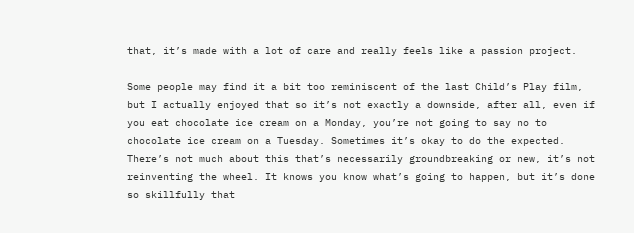that, it’s made with a lot of care and really feels like a passion project.

Some people may find it a bit too reminiscent of the last Child’s Play film, but I actually enjoyed that so it’s not exactly a downside, after all, even if you eat chocolate ice cream on a Monday, you’re not going to say no to chocolate ice cream on a Tuesday. Sometimes it’s okay to do the expected. There’s not much about this that’s necessarily groundbreaking or new, it’s not reinventing the wheel. It knows you know what’s going to happen, but it’s done so skillfully that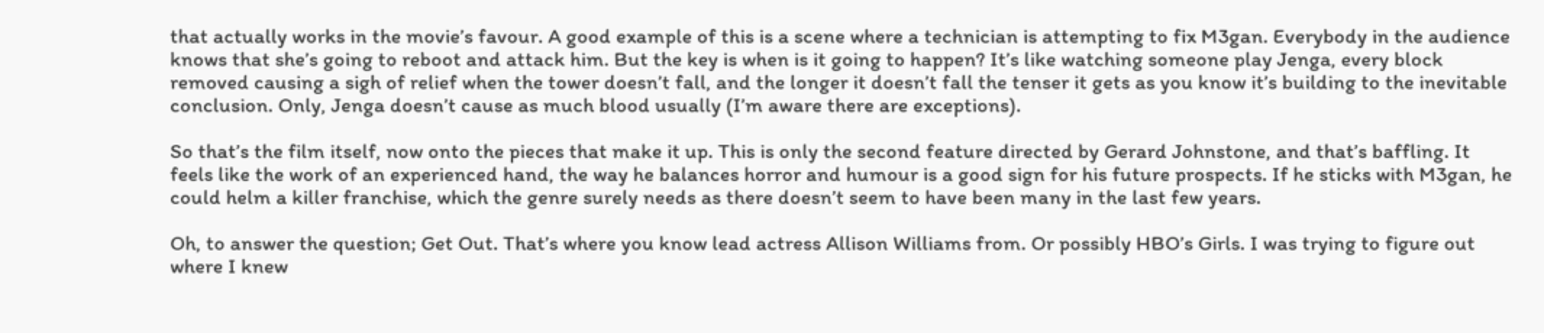that actually works in the movie’s favour. A good example of this is a scene where a technician is attempting to fix M3gan. Everybody in the audience knows that she’s going to reboot and attack him. But the key is when is it going to happen? It’s like watching someone play Jenga, every block removed causing a sigh of relief when the tower doesn’t fall, and the longer it doesn’t fall the tenser it gets as you know it’s building to the inevitable conclusion. Only, Jenga doesn’t cause as much blood usually (I’m aware there are exceptions).

So that’s the film itself, now onto the pieces that make it up. This is only the second feature directed by Gerard Johnstone, and that’s baffling. It feels like the work of an experienced hand, the way he balances horror and humour is a good sign for his future prospects. If he sticks with M3gan, he could helm a killer franchise, which the genre surely needs as there doesn’t seem to have been many in the last few years.

Oh, to answer the question; Get Out. That’s where you know lead actress Allison Williams from. Or possibly HBO’s Girls. I was trying to figure out where I knew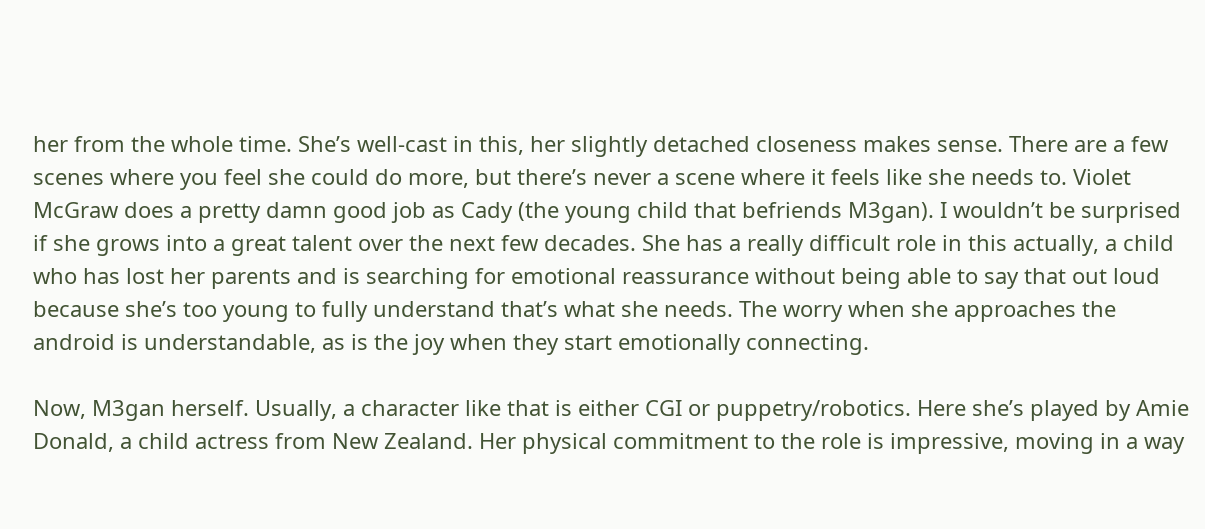her from the whole time. She’s well-cast in this, her slightly detached closeness makes sense. There are a few scenes where you feel she could do more, but there’s never a scene where it feels like she needs to. Violet McGraw does a pretty damn good job as Cady (the young child that befriends M3gan). I wouldn’t be surprised if she grows into a great talent over the next few decades. She has a really difficult role in this actually, a child who has lost her parents and is searching for emotional reassurance without being able to say that out loud because she’s too young to fully understand that’s what she needs. The worry when she approaches the android is understandable, as is the joy when they start emotionally connecting.

Now, M3gan herself. Usually, a character like that is either CGI or puppetry/robotics. Here she’s played by Amie Donald, a child actress from New Zealand. Her physical commitment to the role is impressive, moving in a way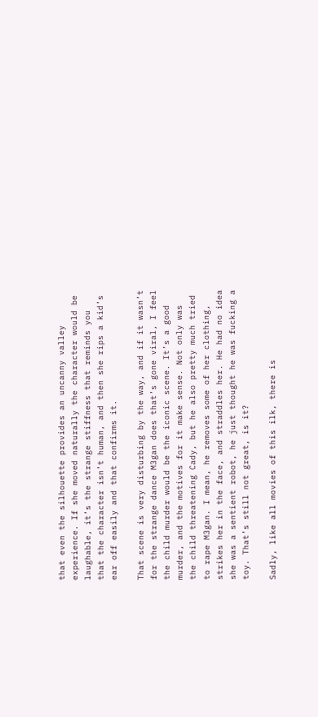that even the silhouette provides an uncanny valley experience. If she moved naturally the character would be laughable, it’s the strange stiffness that reminds you that the character isn’t human, and then she rips a kid’s ear off easily and that confirms it.

That scene is very disturbing by the way, and if it wasn’t for the strange dance M3gan does that’s gone viral, I feel the child murder would be the iconic scene. It’s a good murder, and the motives for it make sense. Not only was the child threatening Cady, but he also pretty much tried to rape M3gan. I mean, he removes some of her clothing, strikes her in the face, and straddles her. He had no idea she was a sentient robot, he just thought he was fucking a toy. That’s still not great, is it?

Sadly, like all movies of this ilk, there is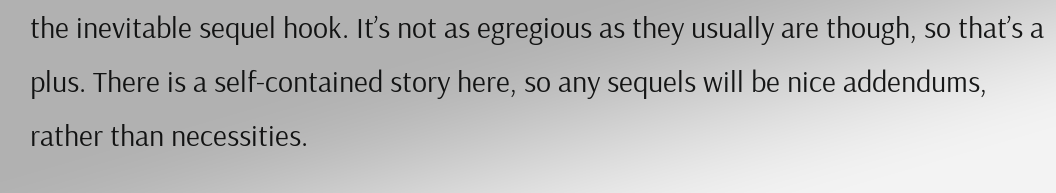the inevitable sequel hook. It’s not as egregious as they usually are though, so that’s a plus. There is a self-contained story here, so any sequels will be nice addendums, rather than necessities.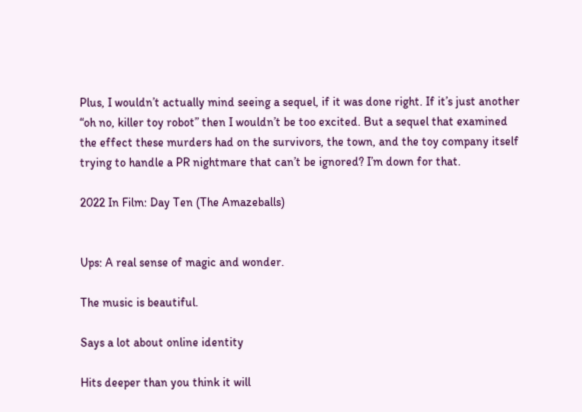Plus, I wouldn’t actually mind seeing a sequel, if it was done right. If it’s just another “oh no, killer toy robot” then I wouldn’t be too excited. But a sequel that examined the effect these murders had on the survivors, the town, and the toy company itself trying to handle a PR nightmare that can’t be ignored? I’m down for that.

2022 In Film: Day Ten (The Amazeballs)


Ups: A real sense of magic and wonder.

The music is beautiful.

Says a lot about online identity

Hits deeper than you think it will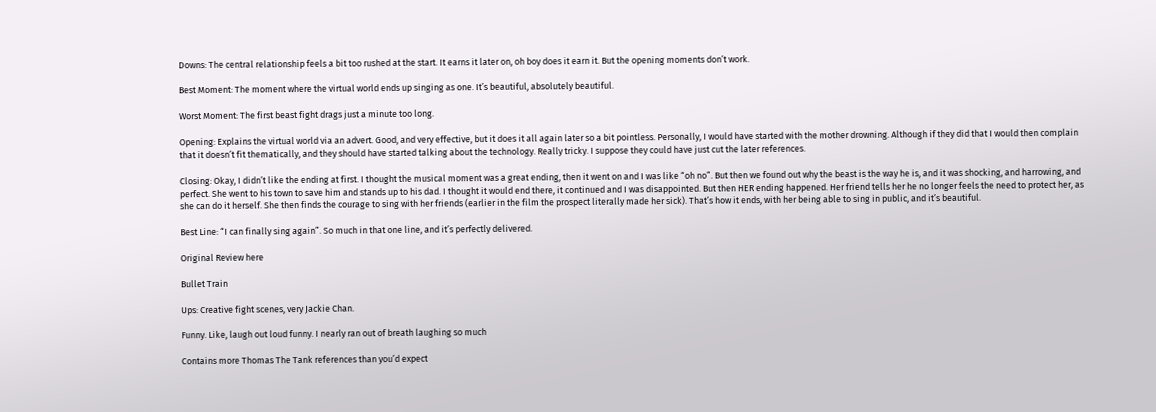Downs: The central relationship feels a bit too rushed at the start. It earns it later on, oh boy does it earn it. But the opening moments don’t work.

Best Moment: The moment where the virtual world ends up singing as one. It’s beautiful, absolutely beautiful.

Worst Moment: The first beast fight drags just a minute too long.

Opening: Explains the virtual world via an advert. Good, and very effective, but it does it all again later so a bit pointless. Personally, I would have started with the mother drowning. Although if they did that I would then complain that it doesn’t fit thematically, and they should have started talking about the technology. Really tricky. I suppose they could have just cut the later references.

Closing: Okay, I didn’t like the ending at first. I thought the musical moment was a great ending, then it went on and I was like “oh no”. But then we found out why the beast is the way he is, and it was shocking, and harrowing, and perfect. She went to his town to save him and stands up to his dad. I thought it would end there, it continued and I was disappointed. But then HER ending happened. Her friend tells her he no longer feels the need to protect her, as she can do it herself. She then finds the courage to sing with her friends (earlier in the film the prospect literally made her sick). That’s how it ends, with her being able to sing in public, and it’s beautiful.

Best Line: “I can finally sing again”. So much in that one line, and it’s perfectly delivered.

Original Review here

Bullet Train

Ups: Creative fight scenes, very Jackie Chan.

Funny. Like, laugh out loud funny. I nearly ran out of breath laughing so much

Contains more Thomas The Tank references than you’d expect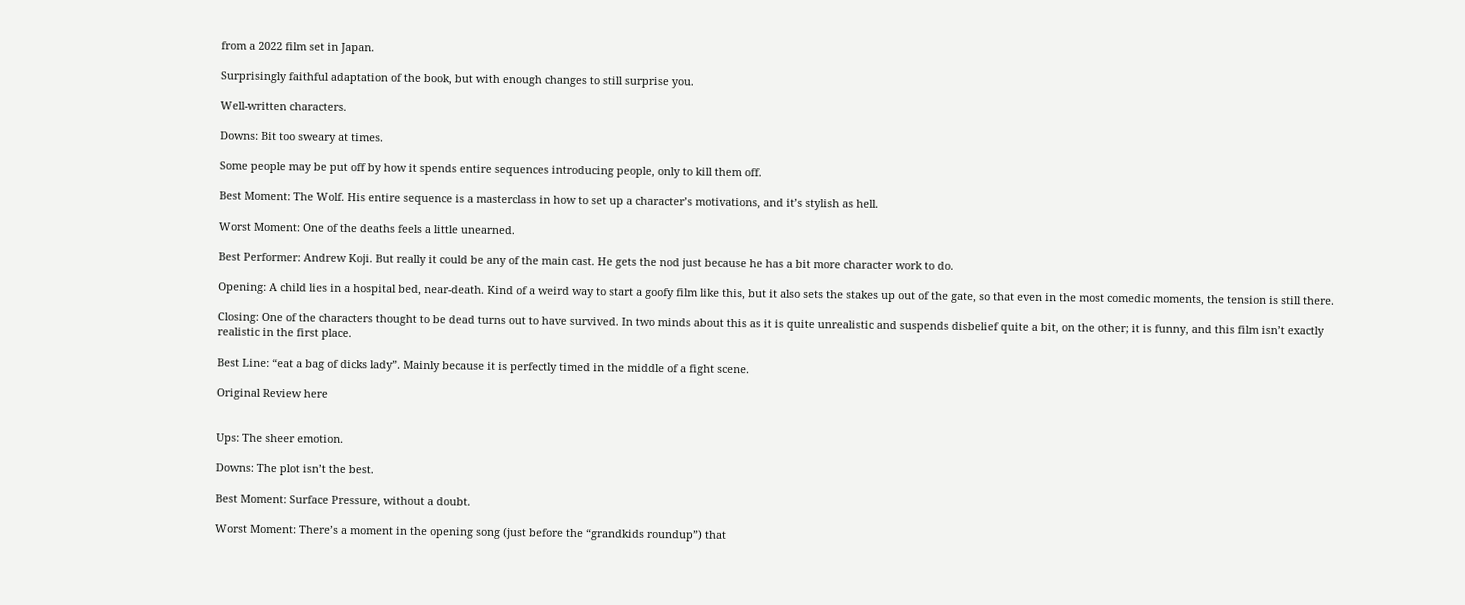from a 2022 film set in Japan.

Surprisingly faithful adaptation of the book, but with enough changes to still surprise you.

Well-written characters.

Downs: Bit too sweary at times.

Some people may be put off by how it spends entire sequences introducing people, only to kill them off.

Best Moment: The Wolf. His entire sequence is a masterclass in how to set up a character’s motivations, and it’s stylish as hell.

Worst Moment: One of the deaths feels a little unearned.

Best Performer: Andrew Koji. But really it could be any of the main cast. He gets the nod just because he has a bit more character work to do.

Opening: A child lies in a hospital bed, near-death. Kind of a weird way to start a goofy film like this, but it also sets the stakes up out of the gate, so that even in the most comedic moments, the tension is still there.

Closing: One of the characters thought to be dead turns out to have survived. In two minds about this as it is quite unrealistic and suspends disbelief quite a bit, on the other; it is funny, and this film isn’t exactly realistic in the first place.

Best Line: “eat a bag of dicks lady”. Mainly because it is perfectly timed in the middle of a fight scene.

Original Review here


Ups: The sheer emotion.

Downs: The plot isn’t the best.

Best Moment: Surface Pressure, without a doubt.

Worst Moment: There’s a moment in the opening song (just before the “grandkids roundup”) that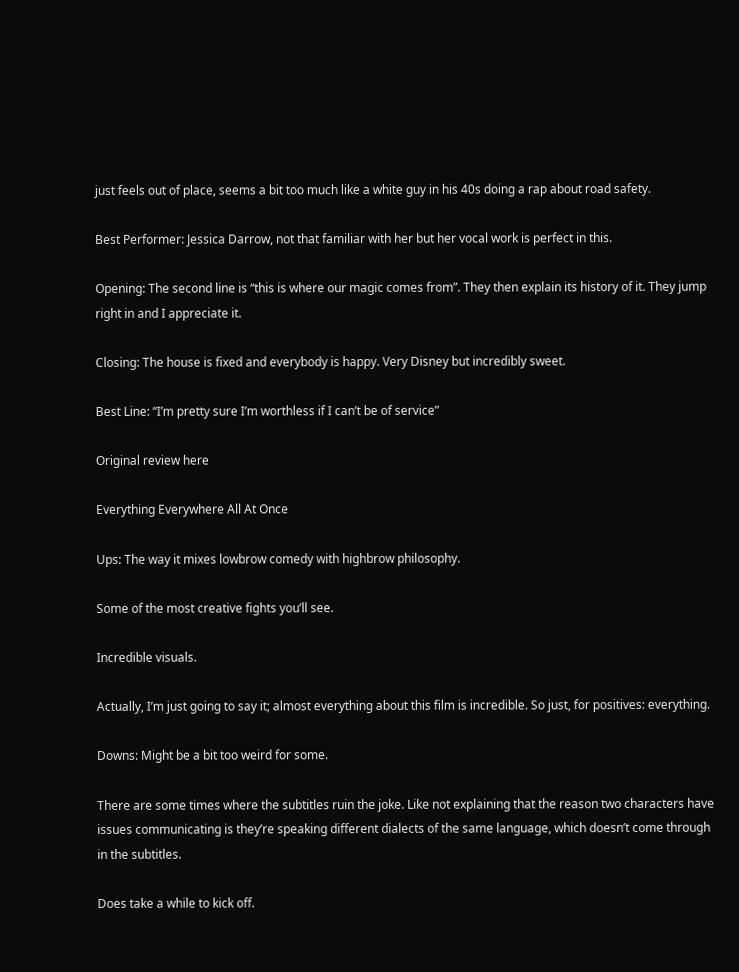just feels out of place, seems a bit too much like a white guy in his 40s doing a rap about road safety.

Best Performer: Jessica Darrow, not that familiar with her but her vocal work is perfect in this.

Opening: The second line is “this is where our magic comes from”. They then explain its history of it. They jump right in and I appreciate it.

Closing: The house is fixed and everybody is happy. Very Disney but incredibly sweet.

Best Line: “I’m pretty sure I’m worthless if I can’t be of service”

Original review here

Everything Everywhere All At Once

Ups: The way it mixes lowbrow comedy with highbrow philosophy.

Some of the most creative fights you’ll see.

Incredible visuals.

Actually, I’m just going to say it; almost everything about this film is incredible. So just, for positives: everything.

Downs: Might be a bit too weird for some.

There are some times where the subtitles ruin the joke. Like not explaining that the reason two characters have issues communicating is they’re speaking different dialects of the same language, which doesn’t come through in the subtitles.

Does take a while to kick off.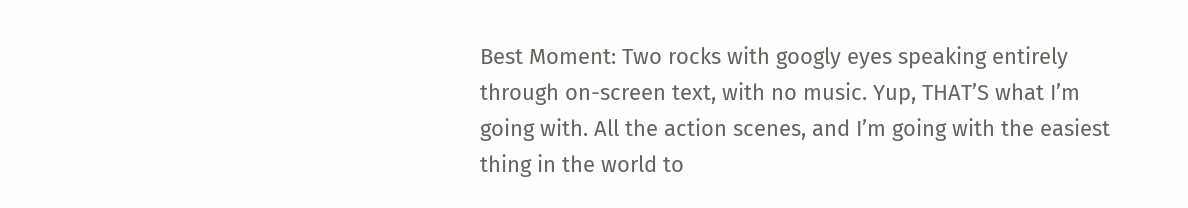Best Moment: Two rocks with googly eyes speaking entirely through on-screen text, with no music. Yup, THAT’S what I’m going with. All the action scenes, and I’m going with the easiest thing in the world to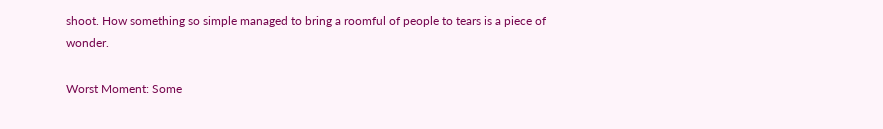shoot. How something so simple managed to bring a roomful of people to tears is a piece of wonder.

Worst Moment: Some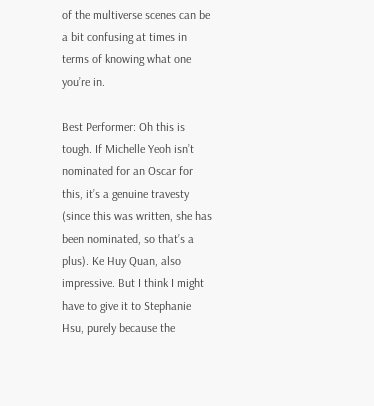of the multiverse scenes can be a bit confusing at times in terms of knowing what one you’re in.

Best Performer: Oh this is tough. If Michelle Yeoh isn’t nominated for an Oscar for this, it’s a genuine travesty (since this was written, she has been nominated, so that’s a plus). Ke Huy Quan, also impressive. But I think I might have to give it to Stephanie Hsu, purely because the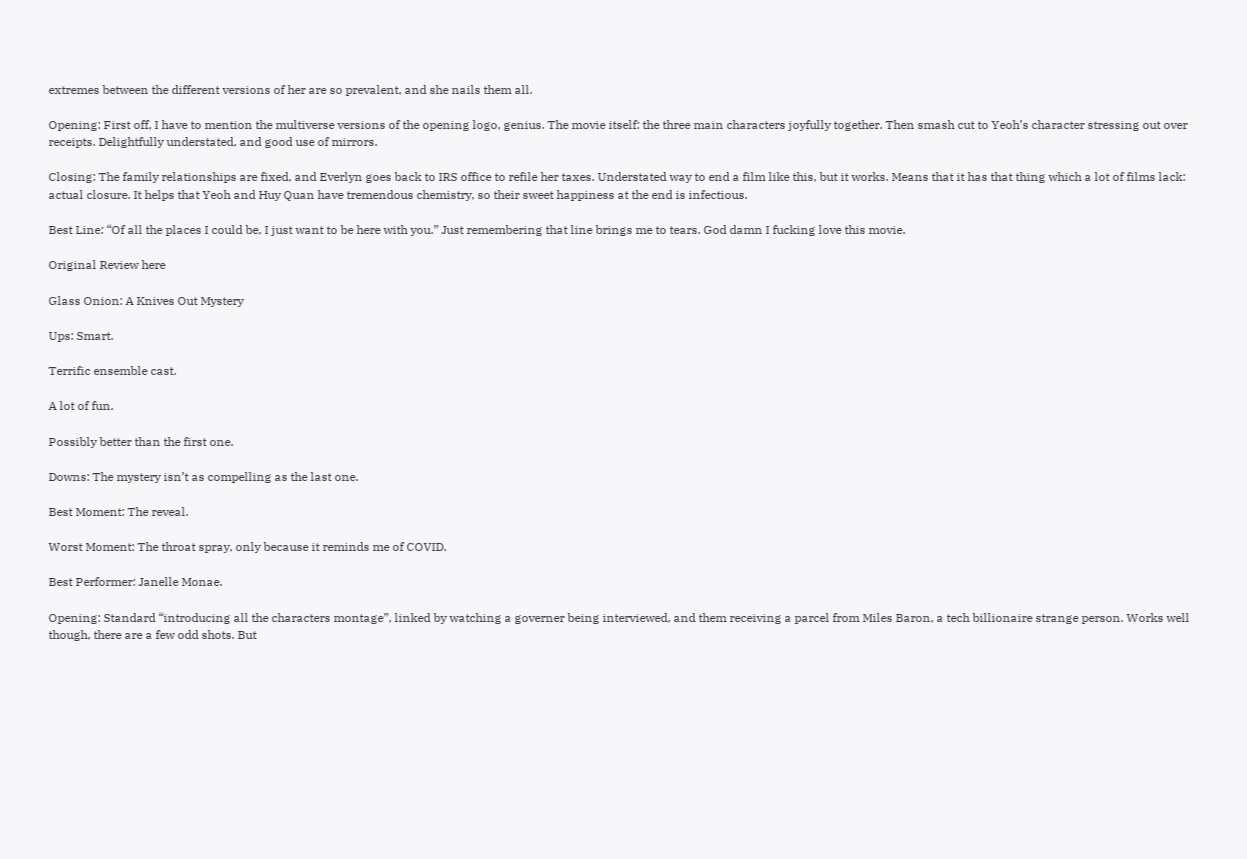extremes between the different versions of her are so prevalent, and she nails them all.

Opening: First off, I have to mention the multiverse versions of the opening logo, genius. The movie itself: the three main characters joyfully together. Then smash cut to Yeoh’s character stressing out over receipts. Delightfully understated, and good use of mirrors.

Closing: The family relationships are fixed, and Everlyn goes back to IRS office to refile her taxes. Understated way to end a film like this, but it works. Means that it has that thing which a lot of films lack: actual closure. It helps that Yeoh and Huy Quan have tremendous chemistry, so their sweet happiness at the end is infectious.

Best Line: “Of all the places I could be, I just want to be here with you.” Just remembering that line brings me to tears. God damn I fucking love this movie.

Original Review here

Glass Onion: A Knives Out Mystery

Ups: Smart.

Terrific ensemble cast.

A lot of fun.

Possibly better than the first one.

Downs: The mystery isn’t as compelling as the last one.

Best Moment: The reveal.

Worst Moment: The throat spray, only because it reminds me of COVID.

Best Performer: Janelle Monae.

Opening: Standard “introducing all the characters montage”, linked by watching a governer being interviewed, and them receiving a parcel from Miles Baron, a tech billionaire strange person. Works well though, there are a few odd shots. But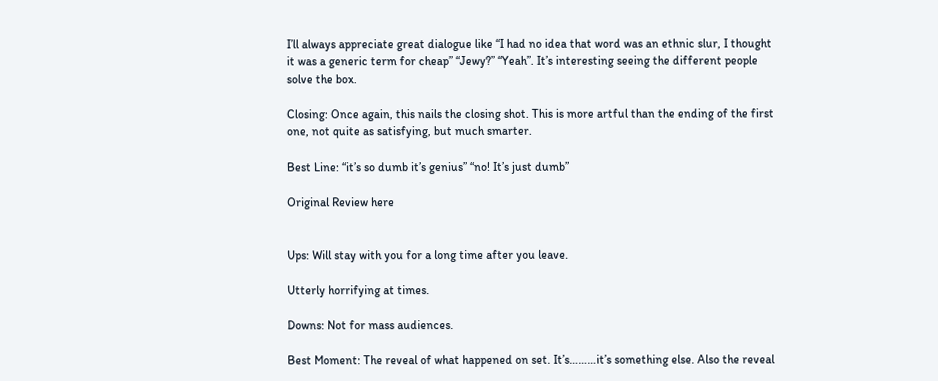I’ll always appreciate great dialogue like “I had no idea that word was an ethnic slur, I thought it was a generic term for cheap” “Jewy?” “Yeah”. It’s interesting seeing the different people solve the box.

Closing: Once again, this nails the closing shot. This is more artful than the ending of the first one, not quite as satisfying, but much smarter.

Best Line: “it’s so dumb it’s genius” “no! It’s just dumb”

Original Review here


Ups: Will stay with you for a long time after you leave.

Utterly horrifying at times.

Downs: Not for mass audiences.

Best Moment: The reveal of what happened on set. It’s………it’s something else. Also the reveal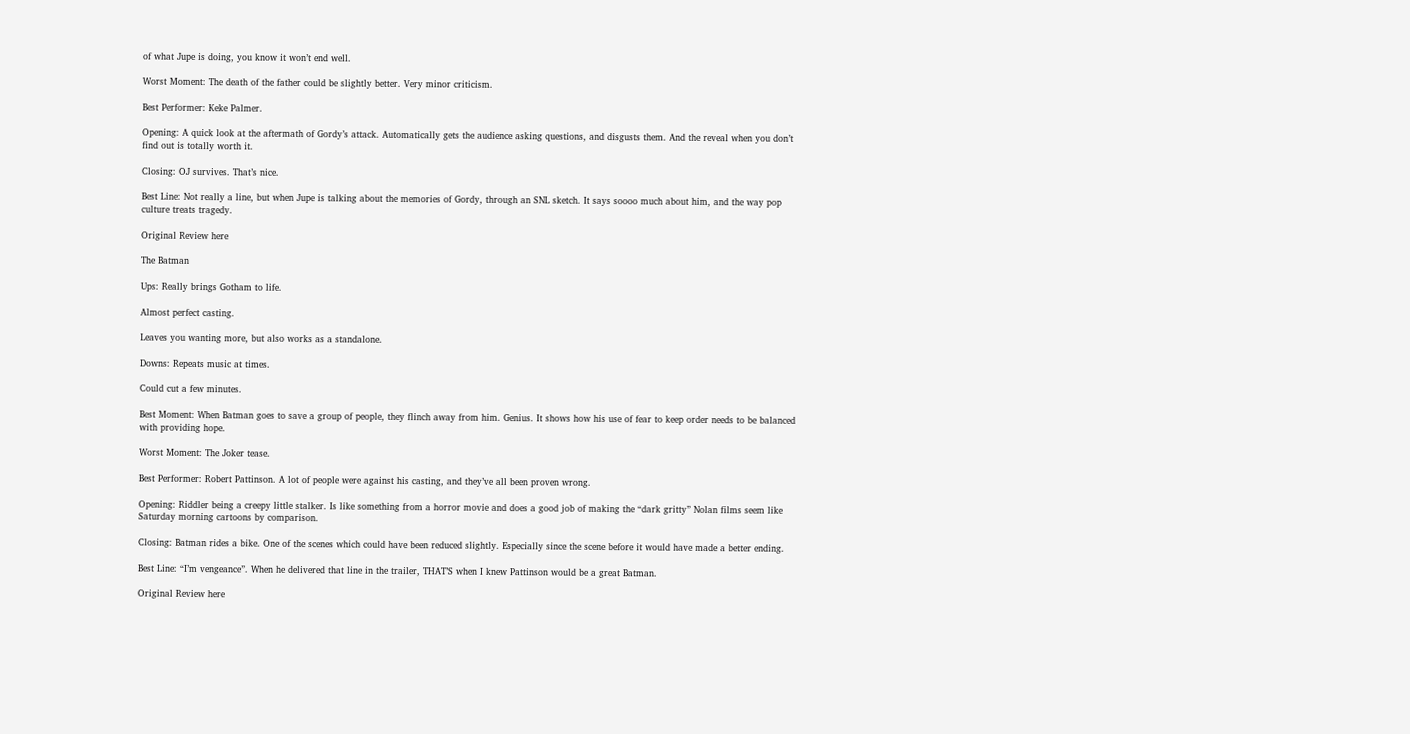of what Jupe is doing, you know it won’t end well.

Worst Moment: The death of the father could be slightly better. Very minor criticism.

Best Performer: Keke Palmer.

Opening: A quick look at the aftermath of Gordy’s attack. Automatically gets the audience asking questions, and disgusts them. And the reveal when you don’t find out is totally worth it.

Closing: OJ survives. That’s nice.

Best Line: Not really a line, but when Jupe is talking about the memories of Gordy, through an SNL sketch. It says soooo much about him, and the way pop culture treats tragedy.

Original Review here

The Batman

Ups: Really brings Gotham to life.

Almost perfect casting.

Leaves you wanting more, but also works as a standalone.

Downs: Repeats music at times.

Could cut a few minutes.

Best Moment: When Batman goes to save a group of people, they flinch away from him. Genius. It shows how his use of fear to keep order needs to be balanced with providing hope.

Worst Moment: The Joker tease.

Best Performer: Robert Pattinson. A lot of people were against his casting, and they’ve all been proven wrong.

Opening: Riddler being a creepy little stalker. Is like something from a horror movie and does a good job of making the “dark gritty” Nolan films seem like Saturday morning cartoons by comparison.

Closing: Batman rides a bike. One of the scenes which could have been reduced slightly. Especially since the scene before it would have made a better ending.

Best Line: “I’m vengeance”. When he delivered that line in the trailer, THAT’S when I knew Pattinson would be a great Batman.

Original Review here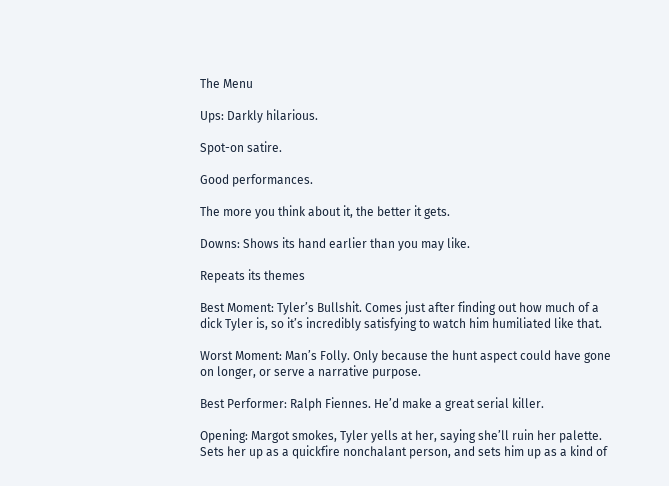The Menu

Ups: Darkly hilarious.

Spot-on satire.

Good performances.

The more you think about it, the better it gets.

Downs: Shows its hand earlier than you may like.

Repeats its themes

Best Moment: Tyler’s Bullshit. Comes just after finding out how much of a dick Tyler is, so it’s incredibly satisfying to watch him humiliated like that.

Worst Moment: Man’s Folly. Only because the hunt aspect could have gone on longer, or serve a narrative purpose.

Best Performer: Ralph Fiennes. He’d make a great serial killer.

Opening: Margot smokes, Tyler yells at her, saying she’ll ruin her palette. Sets her up as a quickfire nonchalant person, and sets him up as a kind of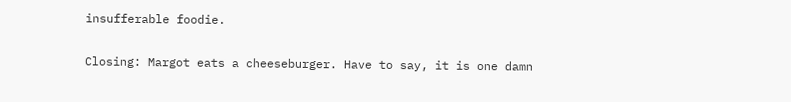insufferable foodie.

Closing: Margot eats a cheeseburger. Have to say, it is one damn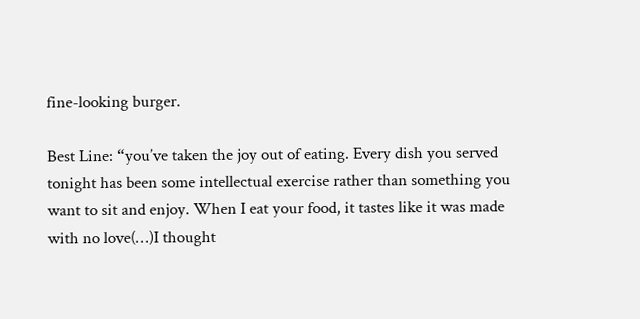fine-looking burger.

Best Line: “you’ve taken the joy out of eating. Every dish you served tonight has been some intellectual exercise rather than something you want to sit and enjoy. When I eat your food, it tastes like it was made with no love(…)I thought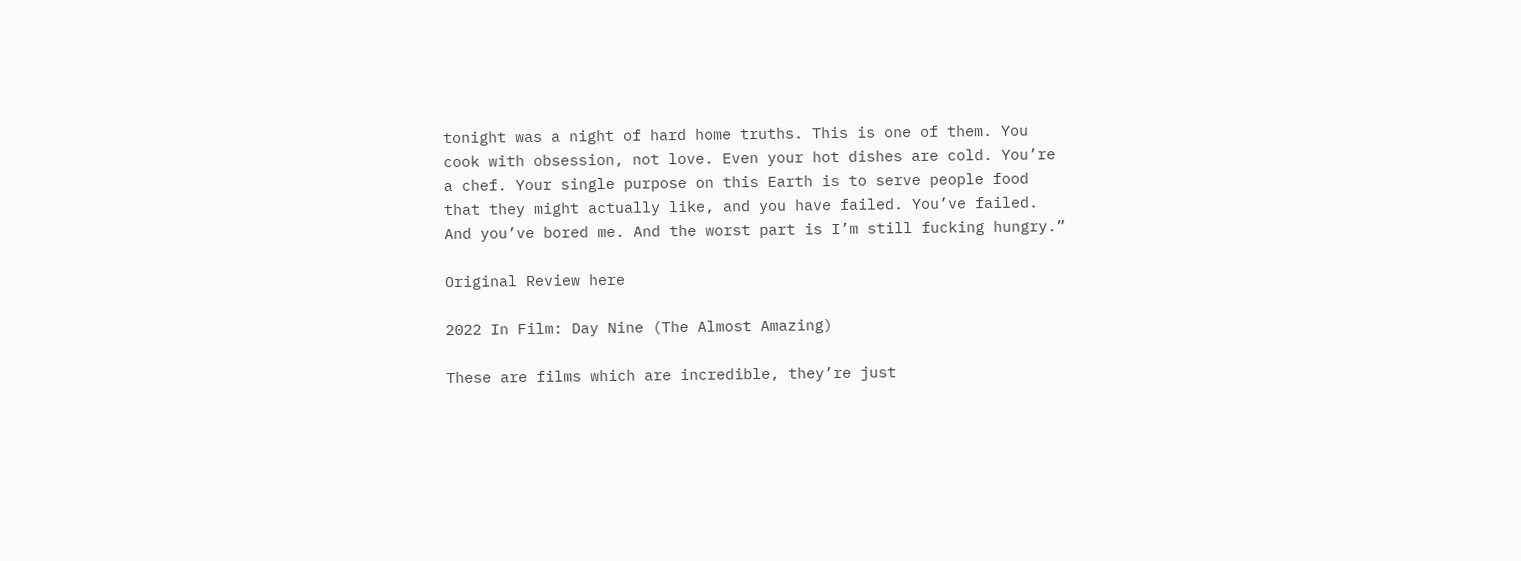tonight was a night of hard home truths. This is one of them. You cook with obsession, not love. Even your hot dishes are cold. You’re a chef. Your single purpose on this Earth is to serve people food that they might actually like, and you have failed. You’ve failed. And you’ve bored me. And the worst part is I’m still fucking hungry.”

Original Review here

2022 In Film: Day Nine (The Almost Amazing)

These are films which are incredible, they’re just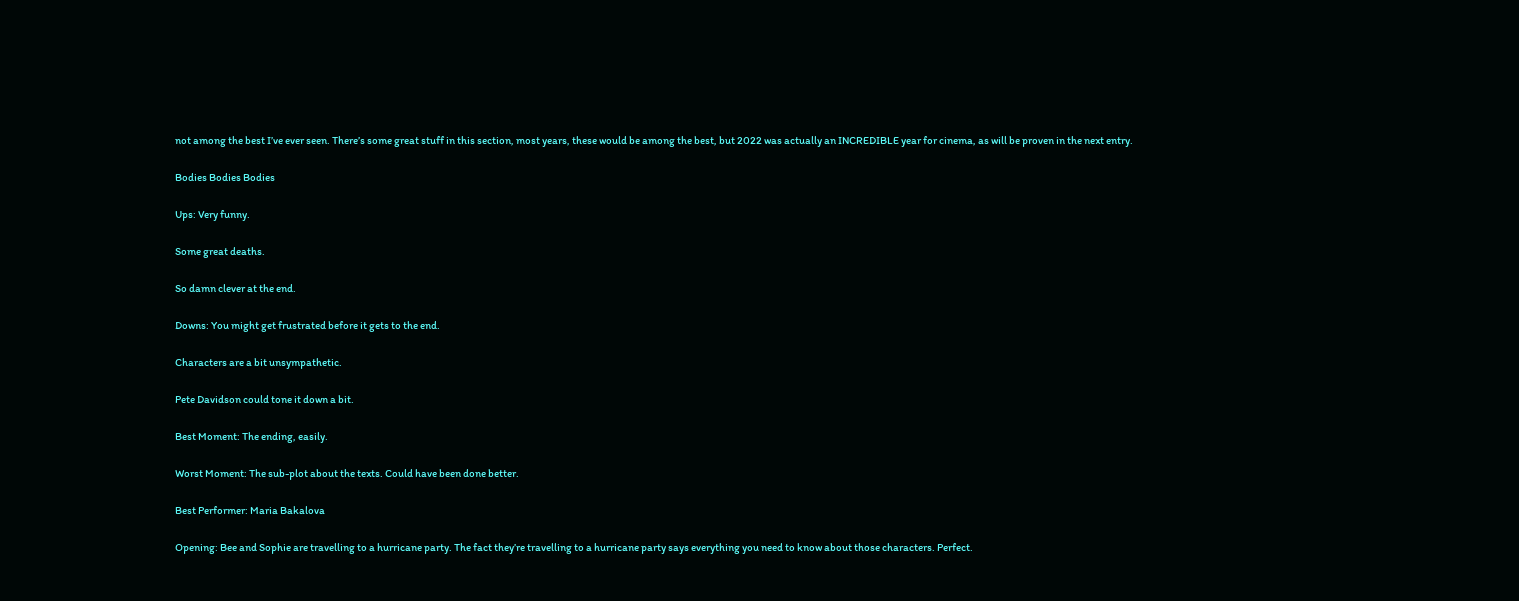not among the best I’ve ever seen. There’s some great stuff in this section, most years, these would be among the best, but 2022 was actually an INCREDIBLE year for cinema, as will be proven in the next entry.

Bodies Bodies Bodies

Ups: Very funny.

Some great deaths.

So damn clever at the end.

Downs: You might get frustrated before it gets to the end.

Characters are a bit unsympathetic.

Pete Davidson could tone it down a bit.

Best Moment: The ending, easily.

Worst Moment: The sub-plot about the texts. Could have been done better.

Best Performer: Maria Bakalova

Opening: Bee and Sophie are travelling to a hurricane party. The fact they’re travelling to a hurricane party says everything you need to know about those characters. Perfect.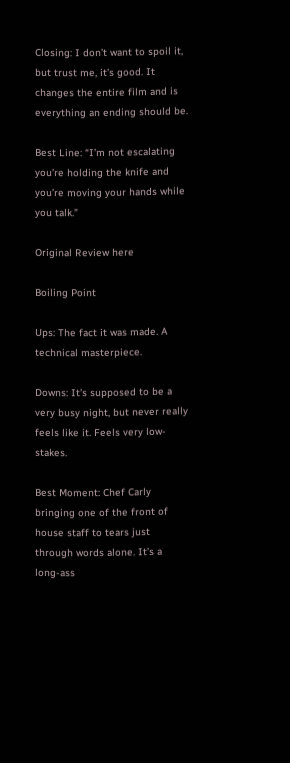Closing: I don’t want to spoil it, but trust me, it’s good. It changes the entire film and is everything an ending should be.

Best Line: “I’m not escalating you’re holding the knife and you’re moving your hands while you talk.”

Original Review here

Boiling Point

Ups: The fact it was made. A technical masterpiece.

Downs: It’s supposed to be a very busy night, but never really feels like it. Feels very low-stakes.

Best Moment: Chef Carly bringing one of the front of house staff to tears just through words alone. It’s a long-ass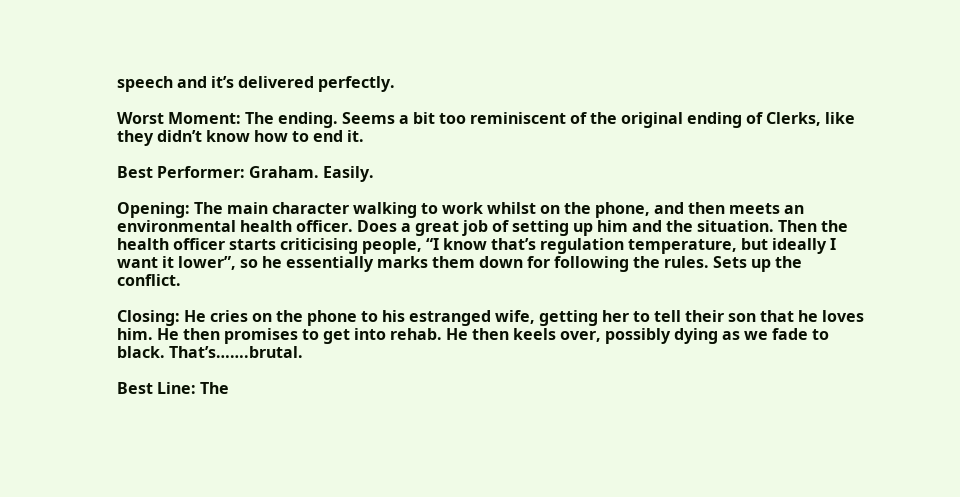speech and it’s delivered perfectly.

Worst Moment: The ending. Seems a bit too reminiscent of the original ending of Clerks, like they didn’t know how to end it.

Best Performer: Graham. Easily.

Opening: The main character walking to work whilst on the phone, and then meets an environmental health officer. Does a great job of setting up him and the situation. Then the health officer starts criticising people, “I know that’s regulation temperature, but ideally I want it lower”, so he essentially marks them down for following the rules. Sets up the conflict.

Closing: He cries on the phone to his estranged wife, getting her to tell their son that he loves him. He then promises to get into rehab. He then keels over, possibly dying as we fade to black. That’s…….brutal.

Best Line: The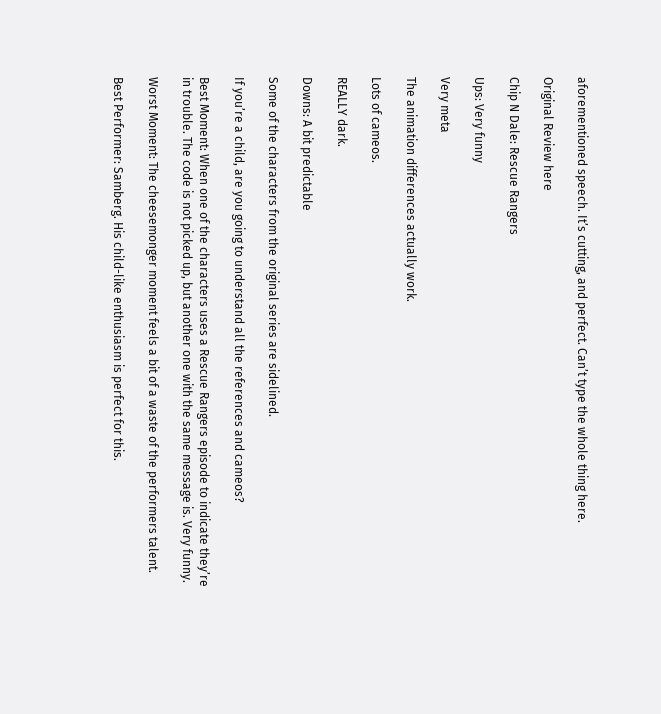aforementioned speech. It’s cutting, and perfect. Can’t type the whole thing here.

Original Review here

Chip N Dale: Rescue Rangers

Ups: Very funny

Very meta

The animation differences actually work.

Lots of cameos.

REALLY dark.

Downs: A bit predictable

Some of the characters from the original series are sidelined.

If you’re a child, are you going to understand all the references and cameos?

Best Moment: When one of the characters uses a Rescue Rangers episode to indicate they’re in trouble. The code is not picked up, but another one with the same message is. Very funny.

Worst Moment: The cheesemonger moment feels a bit of a waste of the performers talent.

Best Performer: Samberg. His child-like enthusiasm is perfect for this.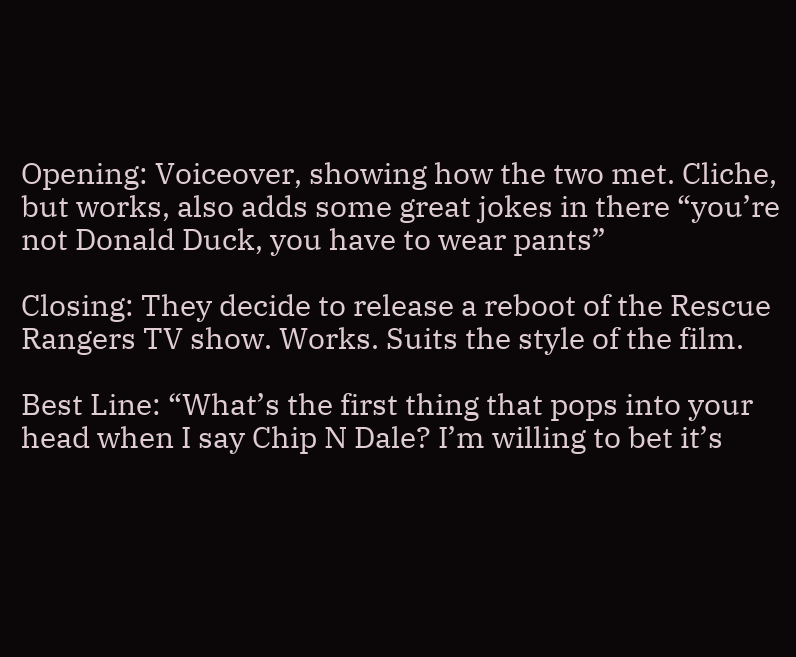Opening: Voiceover, showing how the two met. Cliche, but works, also adds some great jokes in there “you’re not Donald Duck, you have to wear pants”

Closing: They decide to release a reboot of the Rescue Rangers TV show. Works. Suits the style of the film.

Best Line: “What’s the first thing that pops into your head when I say Chip N Dale? I’m willing to bet it’s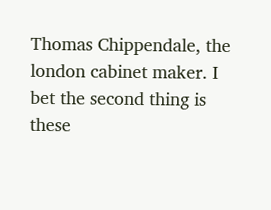Thomas Chippendale, the london cabinet maker. I bet the second thing is these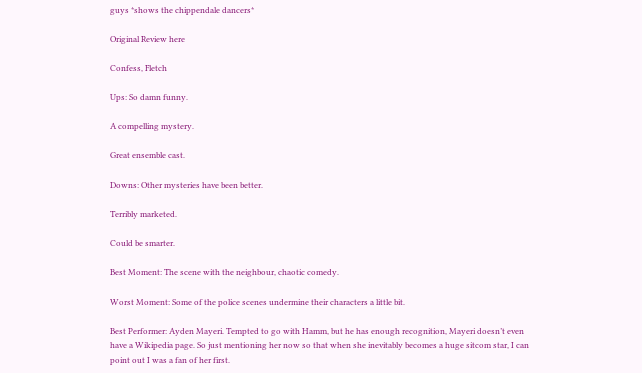guys *shows the chippendale dancers*

Original Review here

Confess, Fletch

Ups: So damn funny.

A compelling mystery.

Great ensemble cast.

Downs: Other mysteries have been better.

Terribly marketed.

Could be smarter.

Best Moment: The scene with the neighbour, chaotic comedy.

Worst Moment: Some of the police scenes undermine their characters a little bit.

Best Performer: Ayden Mayeri. Tempted to go with Hamm, but he has enough recognition, Mayeri doesn’t even have a Wikipedia page. So just mentioning her now so that when she inevitably becomes a huge sitcom star, I can point out I was a fan of her first.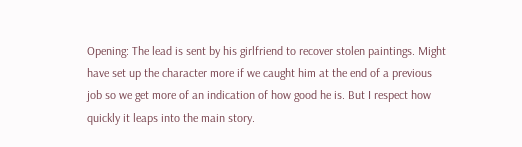Opening: The lead is sent by his girlfriend to recover stolen paintings. Might have set up the character more if we caught him at the end of a previous job so we get more of an indication of how good he is. But I respect how quickly it leaps into the main story.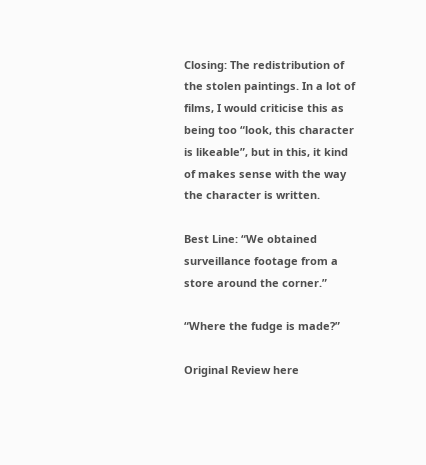Closing: The redistribution of the stolen paintings. In a lot of films, I would criticise this as being too “look, this character is likeable”, but in this, it kind of makes sense with the way the character is written.

Best Line: “We obtained surveillance footage from a store around the corner.”

“Where the fudge is made?”

Original Review here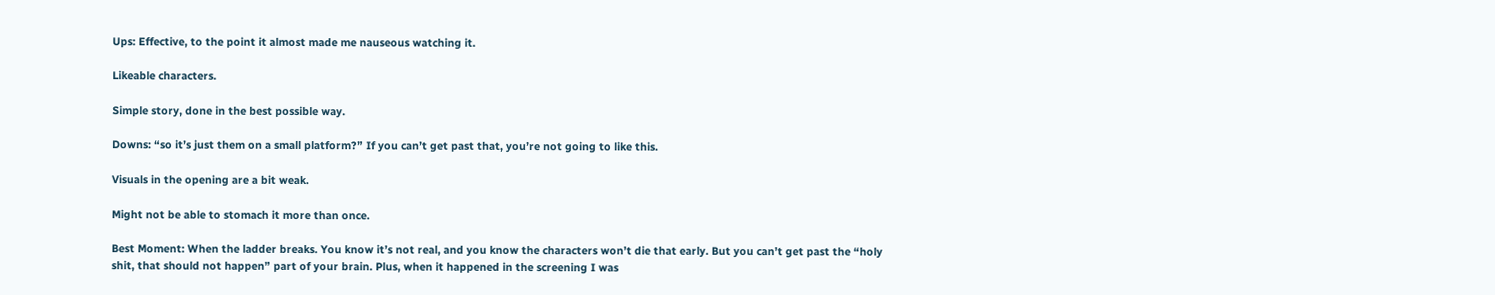Ups: Effective, to the point it almost made me nauseous watching it.

Likeable characters.

Simple story, done in the best possible way.

Downs: “so it’s just them on a small platform?” If you can’t get past that, you’re not going to like this.

Visuals in the opening are a bit weak.

Might not be able to stomach it more than once.

Best Moment: When the ladder breaks. You know it’s not real, and you know the characters won’t die that early. But you can’t get past the “holy shit, that should not happen” part of your brain. Plus, when it happened in the screening I was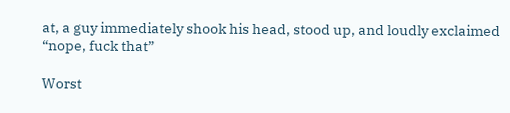at, a guy immediately shook his head, stood up, and loudly exclaimed “nope, fuck that”

Worst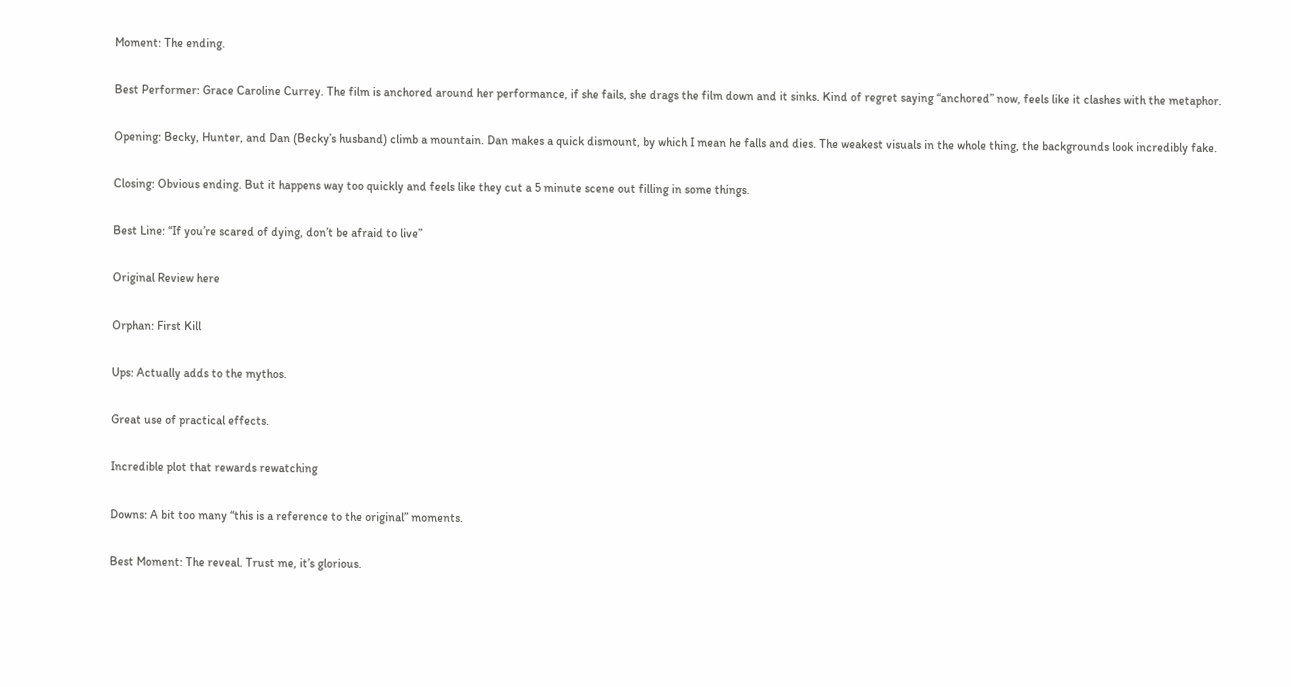Moment: The ending.

Best Performer: Grace Caroline Currey. The film is anchored around her performance, if she fails, she drags the film down and it sinks. Kind of regret saying “anchored” now, feels like it clashes with the metaphor.

Opening: Becky, Hunter, and Dan (Becky’s husband) climb a mountain. Dan makes a quick dismount, by which I mean he falls and dies. The weakest visuals in the whole thing, the backgrounds look incredibly fake.

Closing: Obvious ending. But it happens way too quickly and feels like they cut a 5 minute scene out filling in some things.

Best Line: “If you’re scared of dying, don’t be afraid to live”

Original Review here

Orphan: First Kill

Ups: Actually adds to the mythos.

Great use of practical effects.

Incredible plot that rewards rewatching

Downs: A bit too many “this is a reference to the original” moments.

Best Moment: The reveal. Trust me, it’s glorious.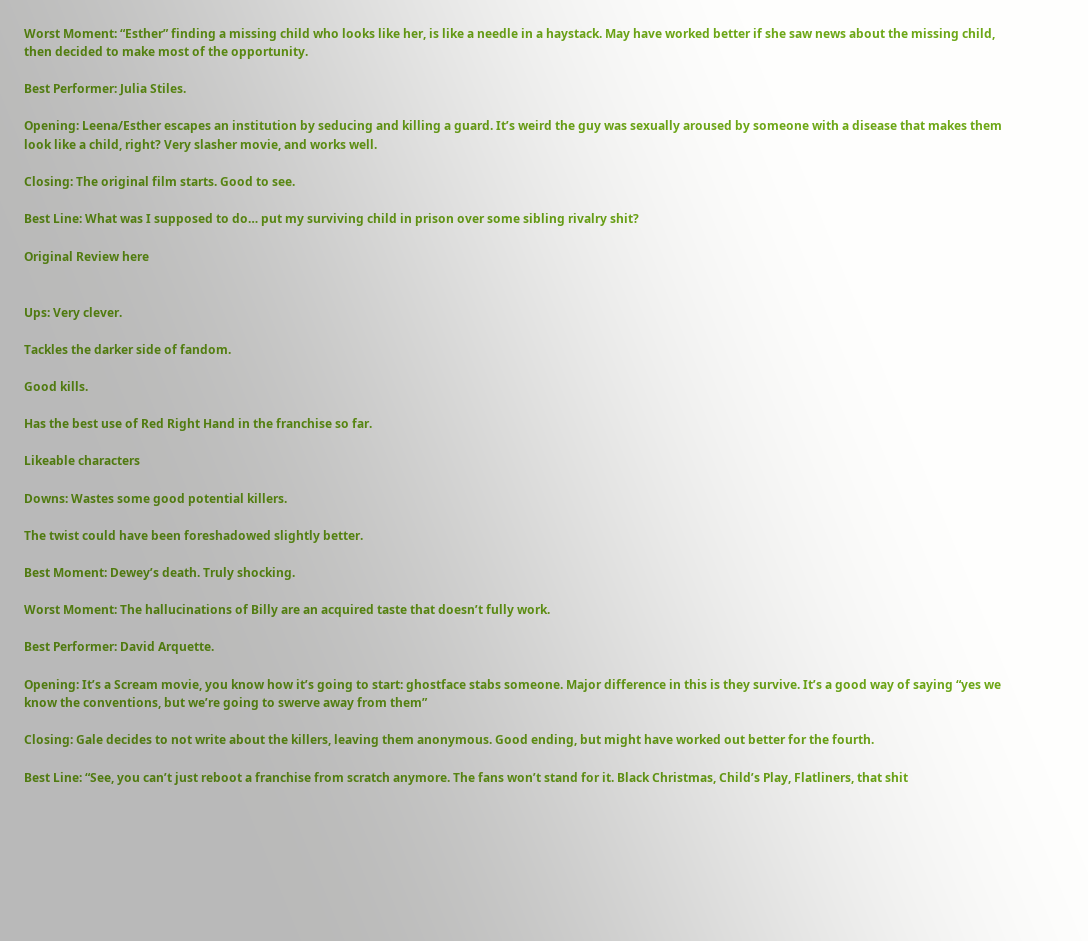Worst Moment: “Esther” finding a missing child who looks like her, is like a needle in a haystack. May have worked better if she saw news about the missing child, then decided to make most of the opportunity.

Best Performer: Julia Stiles.

Opening: Leena/Esther escapes an institution by seducing and killing a guard. It’s weird the guy was sexually aroused by someone with a disease that makes them look like a child, right? Very slasher movie, and works well.

Closing: The original film starts. Good to see.

Best Line: What was I supposed to do… put my surviving child in prison over some sibling rivalry shit?

Original Review here


Ups: Very clever.

Tackles the darker side of fandom.

Good kills.

Has the best use of Red Right Hand in the franchise so far.

Likeable characters

Downs: Wastes some good potential killers.

The twist could have been foreshadowed slightly better.

Best Moment: Dewey’s death. Truly shocking.

Worst Moment: The hallucinations of Billy are an acquired taste that doesn’t fully work.

Best Performer: David Arquette.

Opening: It’s a Scream movie, you know how it’s going to start: ghostface stabs someone. Major difference in this is they survive. It’s a good way of saying “yes we know the conventions, but we’re going to swerve away from them”

Closing: Gale decides to not write about the killers, leaving them anonymous. Good ending, but might have worked out better for the fourth.

Best Line: “See, you can’t just reboot a franchise from scratch anymore. The fans won’t stand for it. Black Christmas, Child’s Play, Flatliners, that shit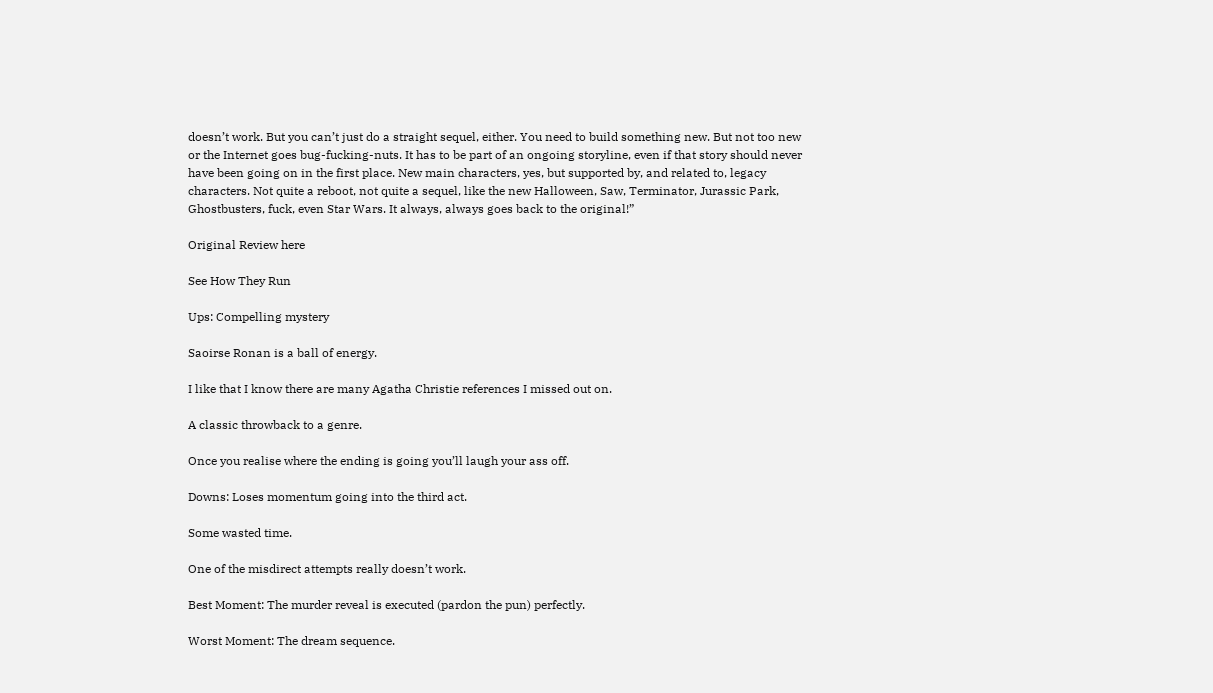doesn’t work. But you can’t just do a straight sequel, either. You need to build something new. But not too new or the Internet goes bug-fucking-nuts. It has to be part of an ongoing storyline, even if that story should never have been going on in the first place. New main characters, yes, but supported by, and related to, legacy characters. Not quite a reboot, not quite a sequel, like the new Halloween, Saw, Terminator, Jurassic Park, Ghostbusters, fuck, even Star Wars. It always, always goes back to the original!”

Original Review here

See How They Run

Ups: Compelling mystery

Saoirse Ronan is a ball of energy.

I like that I know there are many Agatha Christie references I missed out on.

A classic throwback to a genre.

Once you realise where the ending is going you’ll laugh your ass off.

Downs: Loses momentum going into the third act.

Some wasted time.

One of the misdirect attempts really doesn’t work.

Best Moment: The murder reveal is executed (pardon the pun) perfectly.

Worst Moment: The dream sequence.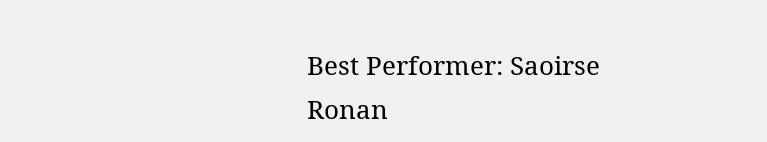Best Performer: Saoirse Ronan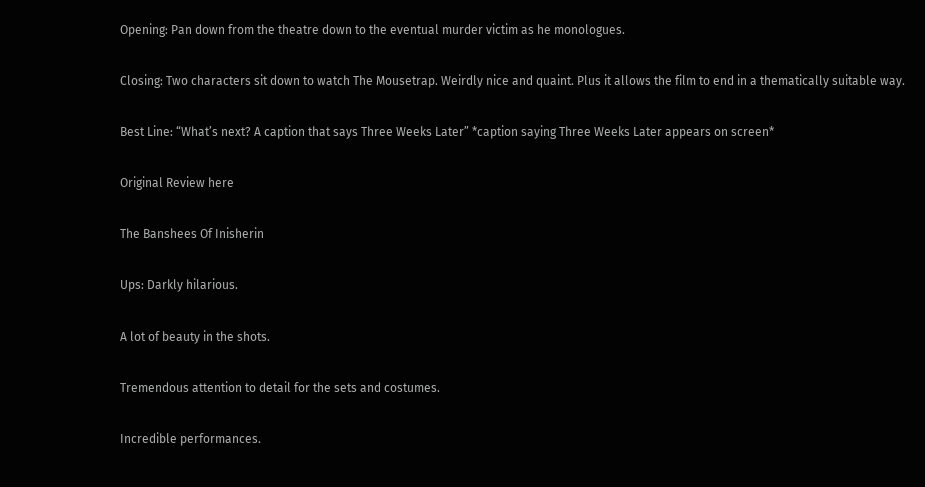Opening: Pan down from the theatre down to the eventual murder victim as he monologues.

Closing: Two characters sit down to watch The Mousetrap. Weirdly nice and quaint. Plus it allows the film to end in a thematically suitable way.

Best Line: “What’s next? A caption that says Three Weeks Later” *caption saying Three Weeks Later appears on screen*

Original Review here

The Banshees Of Inisherin

Ups: Darkly hilarious.

A lot of beauty in the shots.

Tremendous attention to detail for the sets and costumes.

Incredible performances.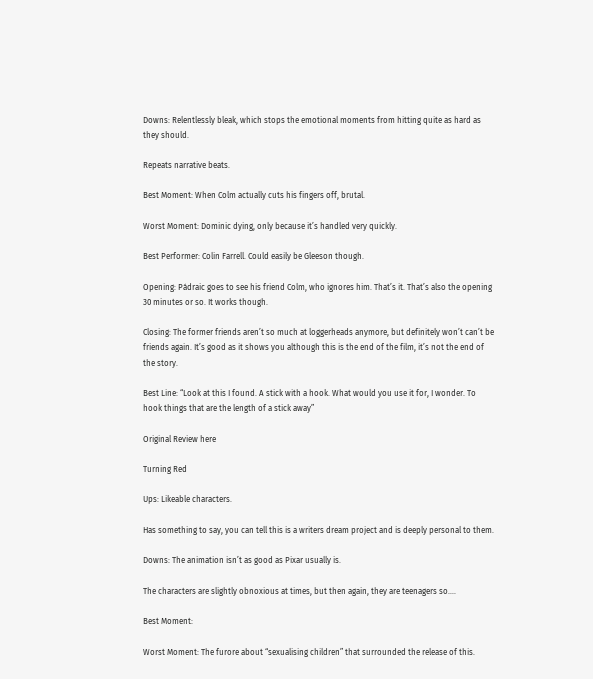Downs: Relentlessly bleak, which stops the emotional moments from hitting quite as hard as they should.

Repeats narrative beats.

Best Moment: When Colm actually cuts his fingers off, brutal.

Worst Moment: Dominic dying, only because it’s handled very quickly.

Best Performer: Colin Farrell. Could easily be Gleeson though.

Opening: Pádraic goes to see his friend Colm, who ignores him. That’s it. That’s also the opening 30 minutes or so. It works though.

Closing: The former friends aren’t so much at loggerheads anymore, but definitely won’t can’t be friends again. It’s good as it shows you although this is the end of the film, it’s not the end of the story.

Best Line: “Look at this I found. A stick with a hook. What would you use it for, I wonder. To hook things that are the length of a stick away”

Original Review here

Turning Red

Ups: Likeable characters.

Has something to say, you can tell this is a writers dream project and is deeply personal to them.

Downs: The animation isn’t as good as Pixar usually is.

The characters are slightly obnoxious at times, but then again, they are teenagers so….

Best Moment:

Worst Moment: The furore about “sexualising children” that surrounded the release of this.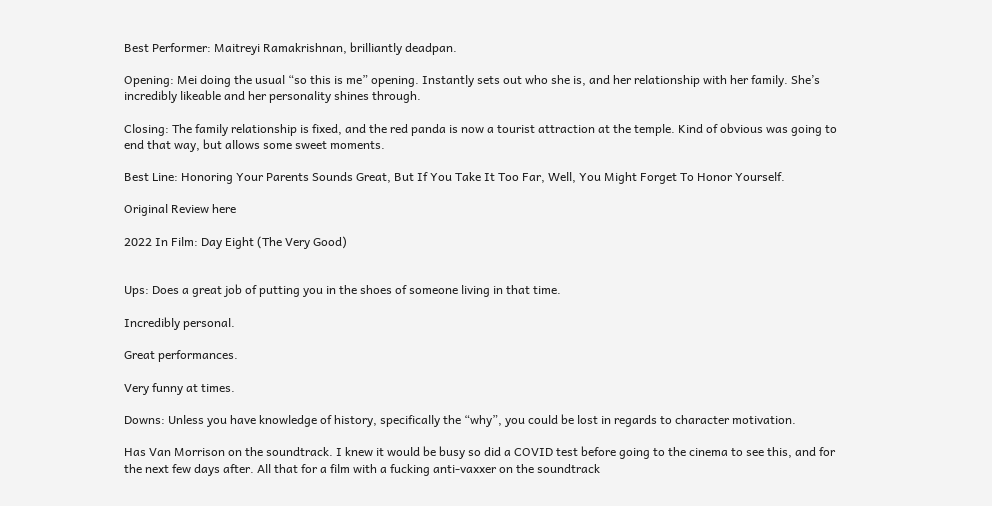Best Performer: Maitreyi Ramakrishnan, brilliantly deadpan.

Opening: Mei doing the usual “so this is me” opening. Instantly sets out who she is, and her relationship with her family. She’s incredibly likeable and her personality shines through.

Closing: The family relationship is fixed, and the red panda is now a tourist attraction at the temple. Kind of obvious was going to end that way, but allows some sweet moments.

Best Line: Honoring Your Parents Sounds Great, But If You Take It Too Far, Well, You Might Forget To Honor Yourself.

Original Review here

2022 In Film: Day Eight (The Very Good)


Ups: Does a great job of putting you in the shoes of someone living in that time.

Incredibly personal.

Great performances.

Very funny at times.

Downs: Unless you have knowledge of history, specifically the “why”, you could be lost in regards to character motivation.

Has Van Morrison on the soundtrack. I knew it would be busy so did a COVID test before going to the cinema to see this, and for the next few days after. All that for a film with a fucking anti-vaxxer on the soundtrack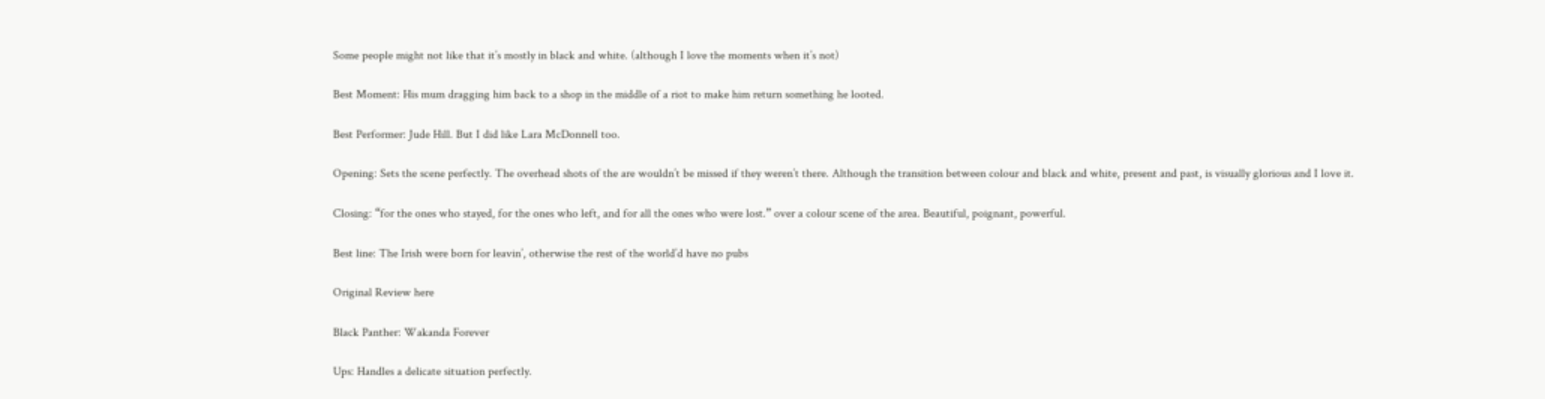Some people might not like that it’s mostly in black and white. (although I love the moments when it’s not)

Best Moment: His mum dragging him back to a shop in the middle of a riot to make him return something he looted.

Best Performer: Jude Hill. But I did like Lara McDonnell too.

Opening: Sets the scene perfectly. The overhead shots of the are wouldn’t be missed if they weren’t there. Although the transition between colour and black and white, present and past, is visually glorious and I love it.

Closing: “for the ones who stayed, for the ones who left, and for all the ones who were lost.” over a colour scene of the area. Beautiful, poignant, powerful.

Best line: The Irish were born for leavin’, otherwise the rest of the world’d have no pubs

Original Review here

Black Panther: Wakanda Forever

Ups: Handles a delicate situation perfectly.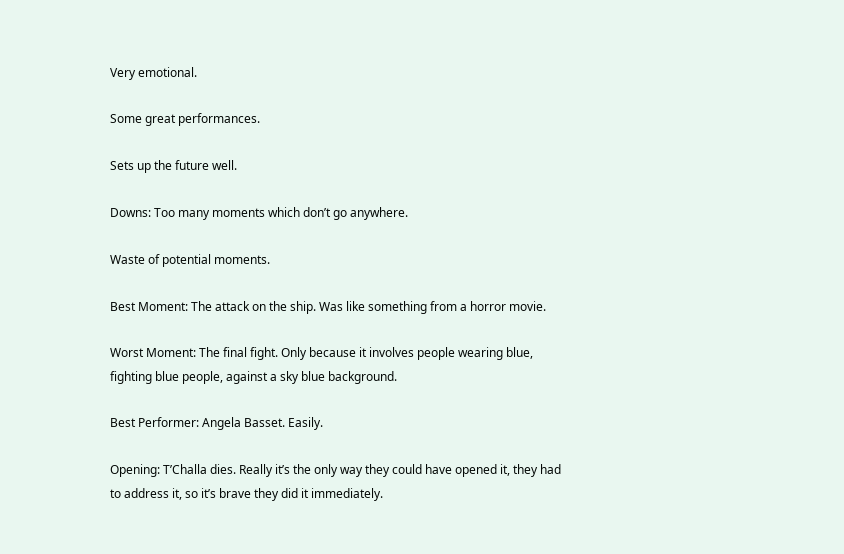Very emotional.

Some great performances.

Sets up the future well.

Downs: Too many moments which don’t go anywhere.

Waste of potential moments.

Best Moment: The attack on the ship. Was like something from a horror movie.

Worst Moment: The final fight. Only because it involves people wearing blue, fighting blue people, against a sky blue background.

Best Performer: Angela Basset. Easily.

Opening: T’Challa dies. Really it’s the only way they could have opened it, they had to address it, so it’s brave they did it immediately.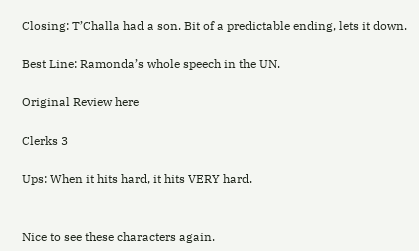Closing: T’Challa had a son. Bit of a predictable ending, lets it down.

Best Line: Ramonda’s whole speech in the UN.

Original Review here

Clerks 3

Ups: When it hits hard, it hits VERY hard.


Nice to see these characters again.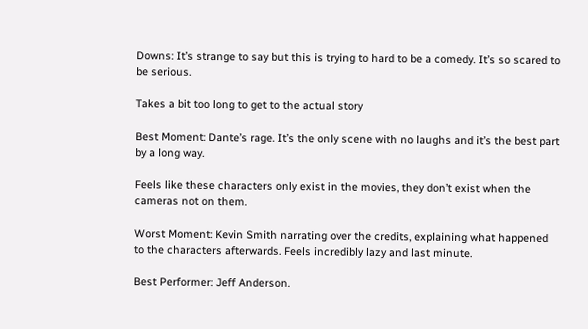Downs: It’s strange to say but this is trying to hard to be a comedy. It’s so scared to be serious.

Takes a bit too long to get to the actual story

Best Moment: Dante’s rage. It’s the only scene with no laughs and it’s the best part by a long way.

Feels like these characters only exist in the movies, they don’t exist when the cameras not on them.

Worst Moment: Kevin Smith narrating over the credits, explaining what happened to the characters afterwards. Feels incredibly lazy and last minute.

Best Performer: Jeff Anderson.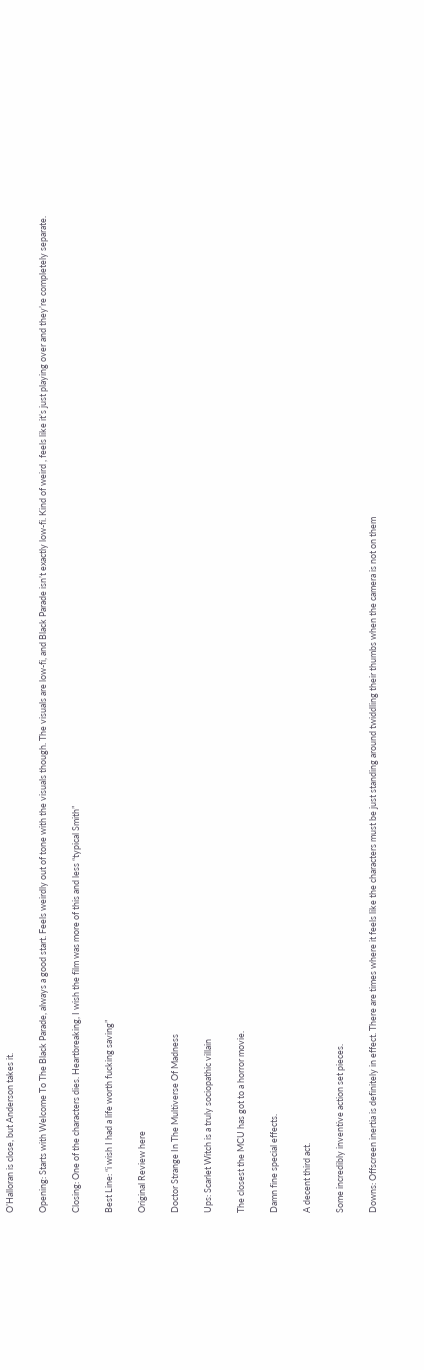O’Halloran is close, but Anderson takes it.

Opening: Starts with Welcome To The Black Parade, always a good start. Feels weirdly out of tone with the visuals though. The visuals are low-fi, and Black Parade isn’t exactly low-fi. Kind of weird , feels like it’s just playing over and they’re completely separate.

Closing: One of the characters dies. Heartbreaking, I wish the film was more of this and less “typical Smith”

Best Line: “i wish I had a life worth fucking saving”

Original Review here

Doctor Strange In The Multiverse Of Madness

Ups: Scarlet Witch is a truly sociopathic villain

The closest the MCU has got to a horror movie.

Damn fine special effects.

A decent third act.

Some incredibly inventive action set pieces.

Downs: Offscreen inertia is definitely in effect. There are times where it feels like the characters must be just standing around twiddling their thumbs when the camera is not on them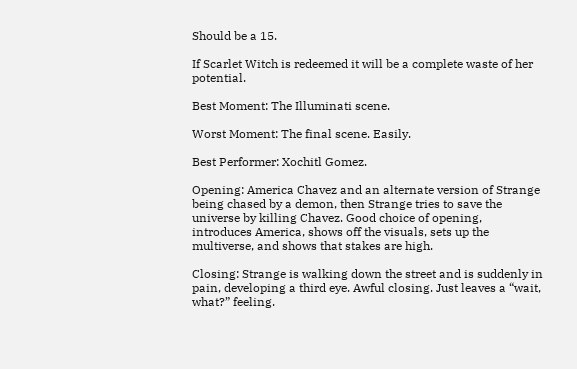Should be a 15.

If Scarlet Witch is redeemed it will be a complete waste of her potential.

Best Moment: The Illuminati scene.

Worst Moment: The final scene. Easily.

Best Performer: Xochitl Gomez.

Opening: America Chavez and an alternate version of Strange being chased by a demon, then Strange tries to save the universe by killing Chavez. Good choice of opening, introduces America, shows off the visuals, sets up the multiverse, and shows that stakes are high.

Closing: Strange is walking down the street and is suddenly in pain, developing a third eye. Awful closing. Just leaves a “wait, what?” feeling.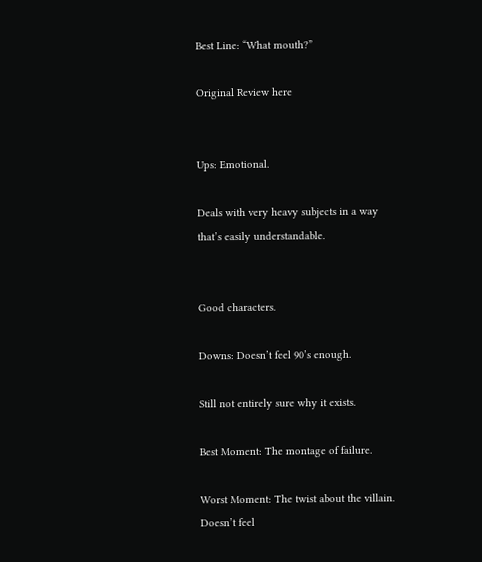Best Line: “What mouth?”

Original Review here


Ups: Emotional.

Deals with very heavy subjects in a way that’s easily understandable.


Good characters.

Downs: Doesn’t feel 90’s enough.

Still not entirely sure why it exists.

Best Moment: The montage of failure.

Worst Moment: The twist about the villain. Doesn’t feel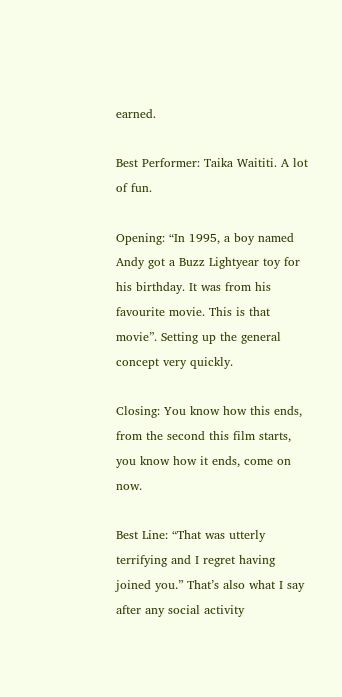earned.

Best Performer: Taika Waititi. A lot of fun.

Opening: “In 1995, a boy named Andy got a Buzz Lightyear toy for his birthday. It was from his favourite movie. This is that movie”. Setting up the general concept very quickly.

Closing: You know how this ends, from the second this film starts, you know how it ends, come on now.

Best Line: “That was utterly terrifying and I regret having joined you.” That’s also what I say after any social activity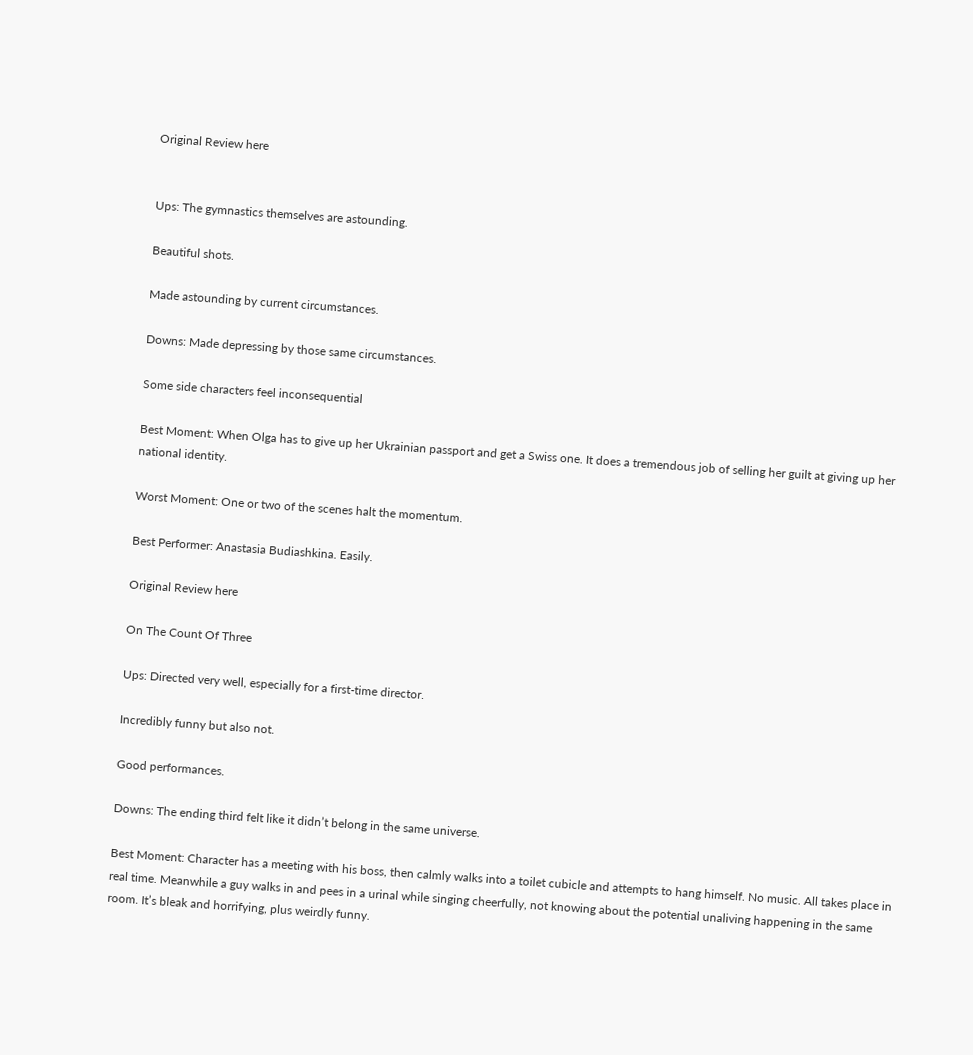Original Review here


Ups: The gymnastics themselves are astounding.

Beautiful shots.

Made astounding by current circumstances.

Downs: Made depressing by those same circumstances.

Some side characters feel inconsequential

Best Moment: When Olga has to give up her Ukrainian passport and get a Swiss one. It does a tremendous job of selling her guilt at giving up her national identity.

Worst Moment: One or two of the scenes halt the momentum.

Best Performer: Anastasia Budiashkina. Easily.

Original Review here

On The Count Of Three

Ups: Directed very well, especially for a first-time director.

Incredibly funny but also not.

Good performances.

Downs: The ending third felt like it didn’t belong in the same universe.

Best Moment: Character has a meeting with his boss, then calmly walks into a toilet cubicle and attempts to hang himself. No music. All takes place in real time. Meanwhile a guy walks in and pees in a urinal while singing cheerfully, not knowing about the potential unaliving happening in the same room. It’s bleak and horrifying, plus weirdly funny.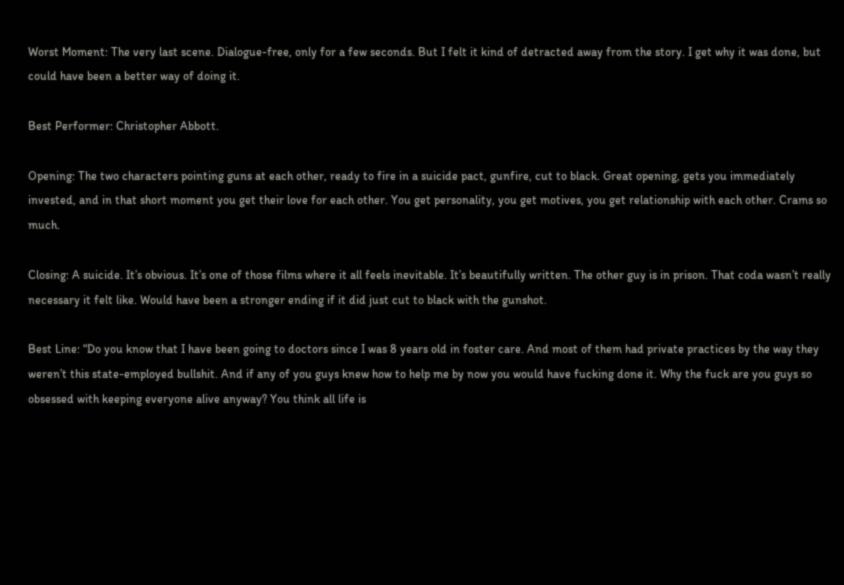Worst Moment: The very last scene. Dialogue-free, only for a few seconds. But I felt it kind of detracted away from the story. I get why it was done, but could have been a better way of doing it.

Best Performer: Christopher Abbott.

Opening: The two characters pointing guns at each other, ready to fire in a suicide pact, gunfire, cut to black. Great opening, gets you immediately invested, and in that short moment you get their love for each other. You get personality, you get motives, you get relationship with each other. Crams so much.

Closing: A suicide. It’s obvious. It’s one of those films where it all feels inevitable. It’s beautifully written. The other guy is in prison. That coda wasn’t really necessary it felt like. Would have been a stronger ending if it did just cut to black with the gunshot.

Best Line: “Do you know that I have been going to doctors since I was 8 years old in foster care. And most of them had private practices by the way they weren’t this state-employed bullshit. And if any of you guys knew how to help me by now you would have fucking done it. Why the fuck are you guys so obsessed with keeping everyone alive anyway? You think all life is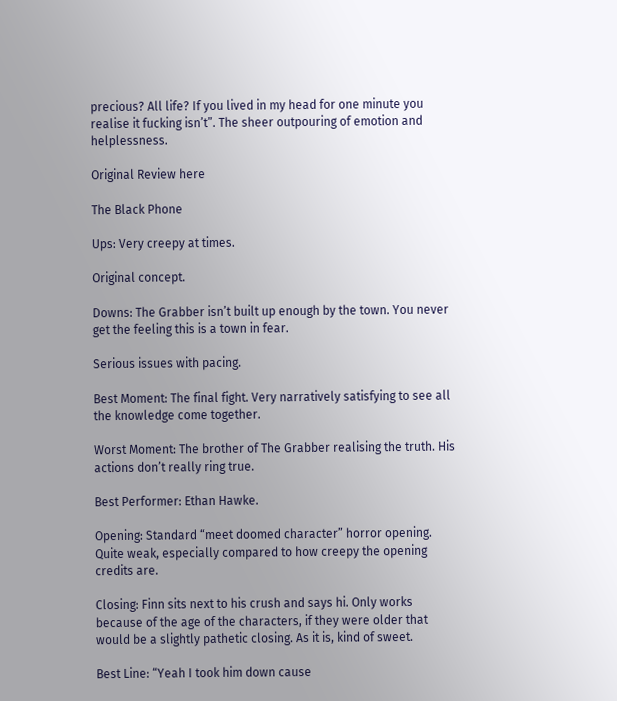precious? All life? If you lived in my head for one minute you realise it fucking isn’t”. The sheer outpouring of emotion and helplessness.

Original Review here

The Black Phone

Ups: Very creepy at times.

Original concept.

Downs: The Grabber isn’t built up enough by the town. You never get the feeling this is a town in fear.

Serious issues with pacing.

Best Moment: The final fight. Very narratively satisfying to see all the knowledge come together.

Worst Moment: The brother of The Grabber realising the truth. His actions don’t really ring true.

Best Performer: Ethan Hawke.

Opening: Standard “meet doomed character” horror opening. Quite weak, especially compared to how creepy the opening credits are.

Closing: Finn sits next to his crush and says hi. Only works because of the age of the characters, if they were older that would be a slightly pathetic closing. As it is, kind of sweet.

Best Line: “Yeah I took him down cause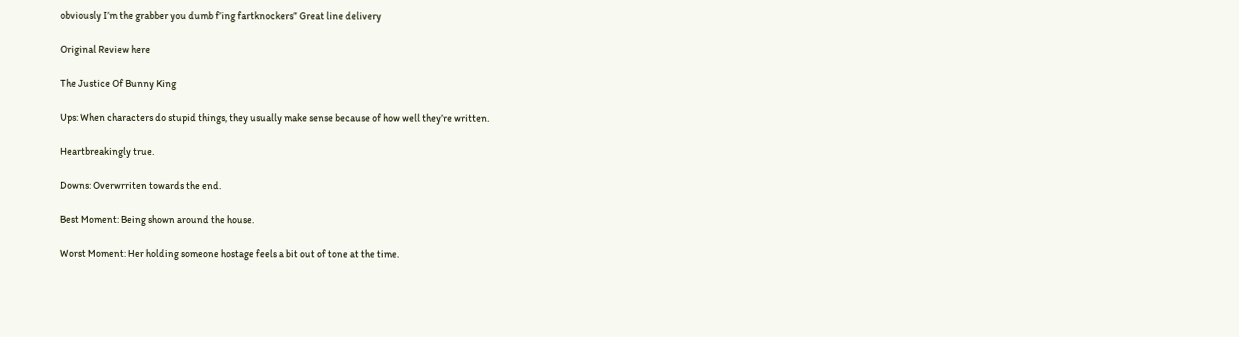obviously I’m the grabber you dumb f’ing fartknockers” Great line delivery

Original Review here

The Justice Of Bunny King

Ups: When characters do stupid things, they usually make sense because of how well they’re written.

Heartbreakingly true.

Downs: Overwrriten towards the end.

Best Moment: Being shown around the house.

Worst Moment: Her holding someone hostage feels a bit out of tone at the time.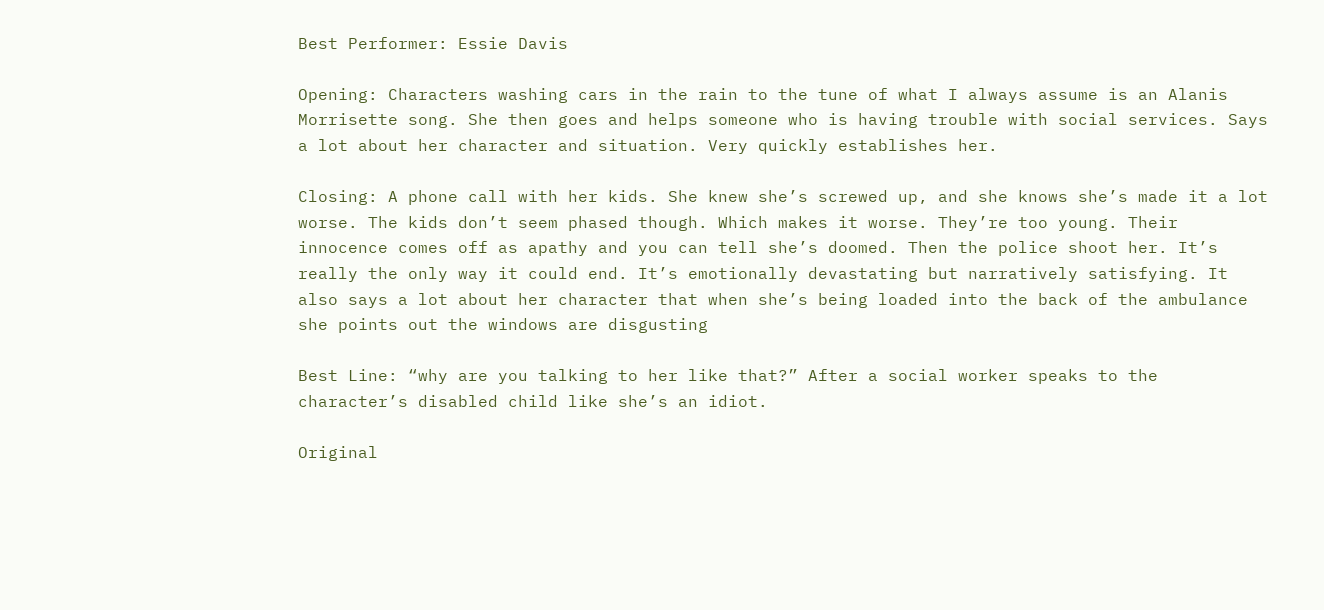Best Performer: Essie Davis

Opening: Characters washing cars in the rain to the tune of what I always assume is an Alanis Morrisette song. She then goes and helps someone who is having trouble with social services. Says a lot about her character and situation. Very quickly establishes her.

Closing: A phone call with her kids. She knew she’s screwed up, and she knows she’s made it a lot worse. The kids don’t seem phased though. Which makes it worse. They’re too young. Their innocence comes off as apathy and you can tell she’s doomed. Then the police shoot her. It’s really the only way it could end. It’s emotionally devastating but narratively satisfying. It also says a lot about her character that when she’s being loaded into the back of the ambulance she points out the windows are disgusting

Best Line: “why are you talking to her like that?” After a social worker speaks to the character’s disabled child like she’s an idiot.

Original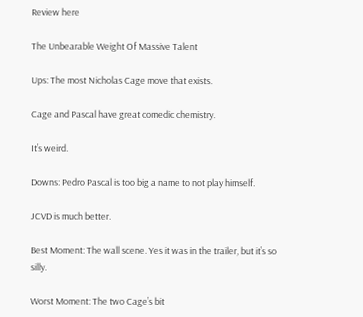Review here

The Unbearable Weight Of Massive Talent

Ups: The most Nicholas Cage move that exists.

Cage and Pascal have great comedic chemistry.

It’s weird.

Downs: Pedro Pascal is too big a name to not play himself.

JCVD is much better.

Best Moment: The wall scene. Yes it was in the trailer, but it’s so silly.

Worst Moment: The two Cage’s bit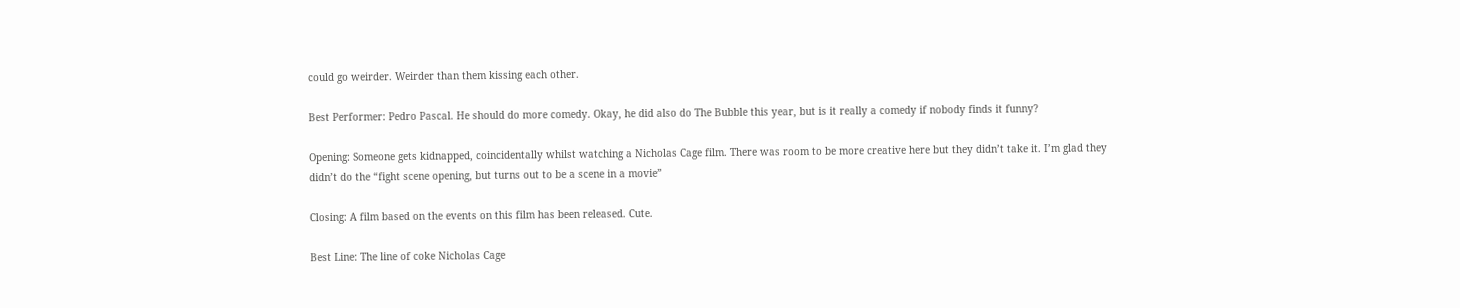could go weirder. Weirder than them kissing each other.

Best Performer: Pedro Pascal. He should do more comedy. Okay, he did also do The Bubble this year, but is it really a comedy if nobody finds it funny?

Opening: Someone gets kidnapped, coincidentally whilst watching a Nicholas Cage film. There was room to be more creative here but they didn’t take it. I’m glad they didn’t do the “fight scene opening, but turns out to be a scene in a movie”

Closing: A film based on the events on this film has been released. Cute.

Best Line: The line of coke Nicholas Cage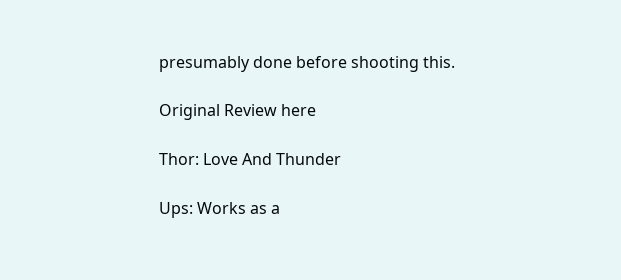presumably done before shooting this.

Original Review here

Thor: Love And Thunder

Ups: Works as a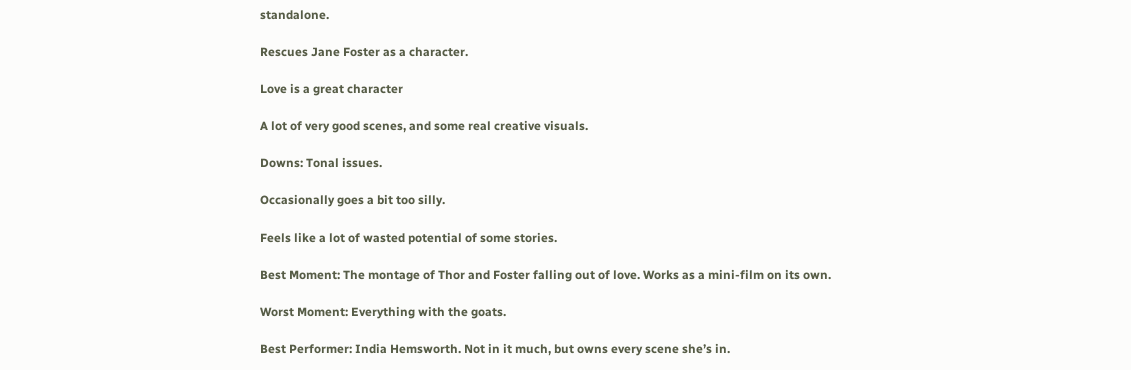standalone.

Rescues Jane Foster as a character.

Love is a great character

A lot of very good scenes, and some real creative visuals.

Downs: Tonal issues.

Occasionally goes a bit too silly.

Feels like a lot of wasted potential of some stories.

Best Moment: The montage of Thor and Foster falling out of love. Works as a mini-film on its own.

Worst Moment: Everything with the goats.

Best Performer: India Hemsworth. Not in it much, but owns every scene she’s in.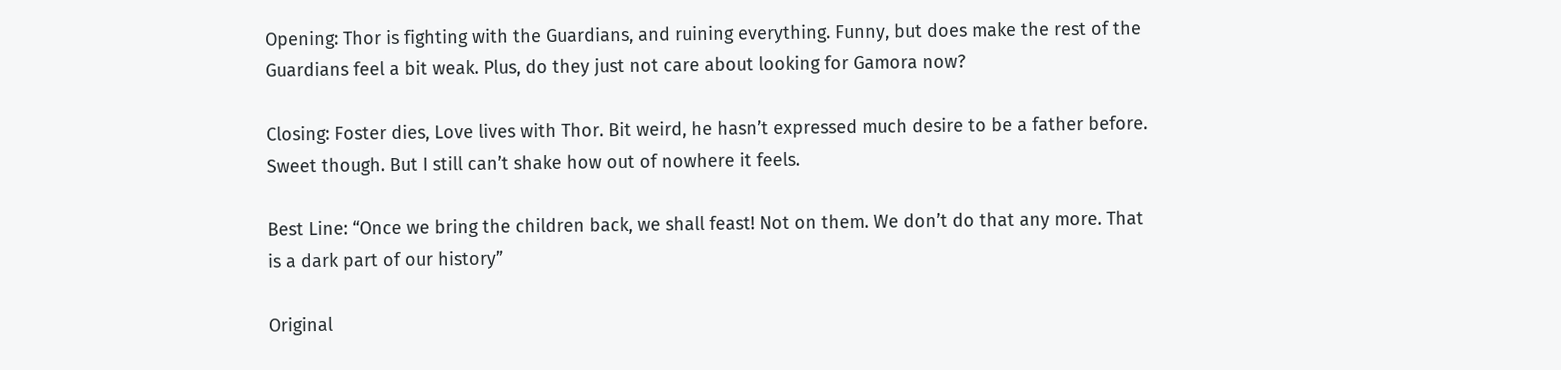Opening: Thor is fighting with the Guardians, and ruining everything. Funny, but does make the rest of the Guardians feel a bit weak. Plus, do they just not care about looking for Gamora now?

Closing: Foster dies, Love lives with Thor. Bit weird, he hasn’t expressed much desire to be a father before. Sweet though. But I still can’t shake how out of nowhere it feels.

Best Line: “Once we bring the children back, we shall feast! Not on them. We don’t do that any more. That is a dark part of our history”

Original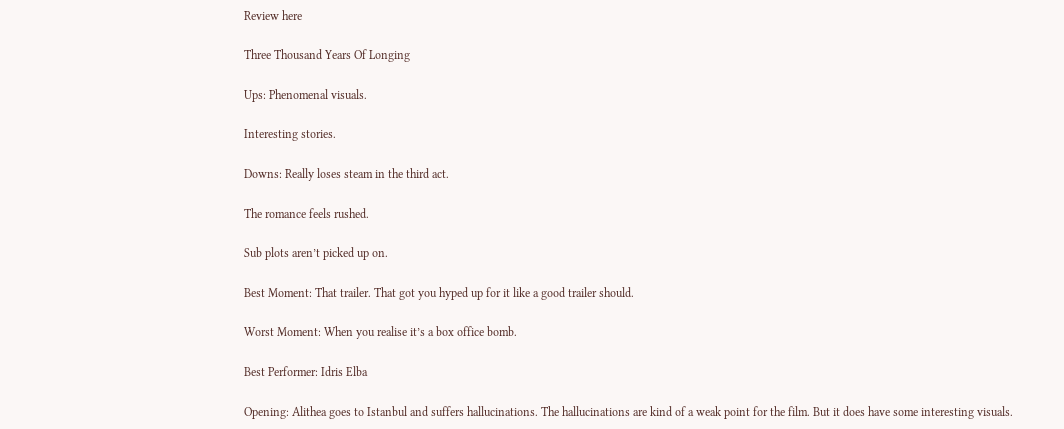Review here

Three Thousand Years Of Longing

Ups: Phenomenal visuals.

Interesting stories.

Downs: Really loses steam in the third act.

The romance feels rushed.

Sub plots aren’t picked up on.

Best Moment: That trailer. That got you hyped up for it like a good trailer should.

Worst Moment: When you realise it’s a box office bomb.

Best Performer: Idris Elba

Opening: Alithea goes to Istanbul and suffers hallucinations. The hallucinations are kind of a weak point for the film. But it does have some interesting visuals.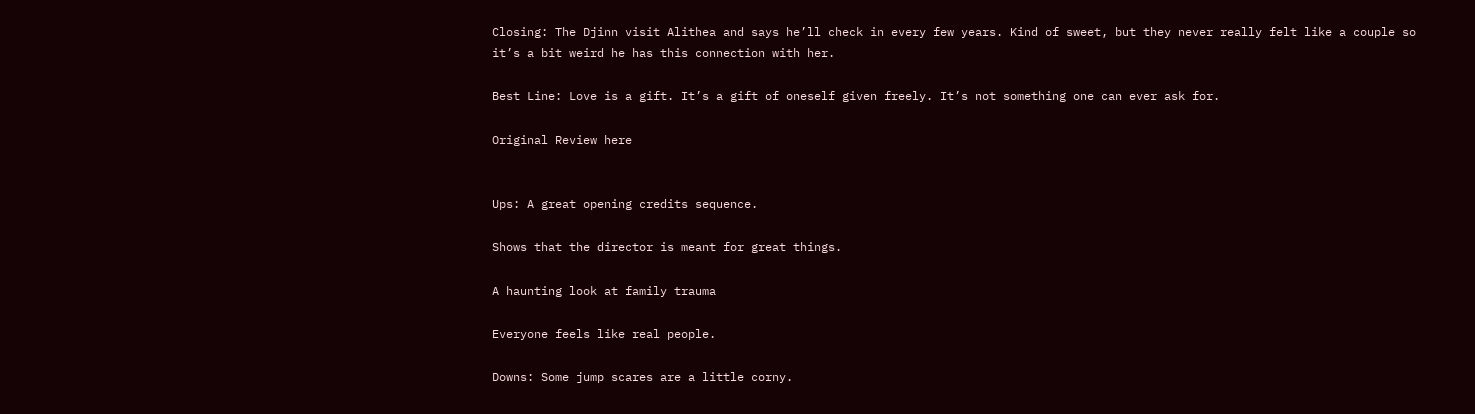Closing: The Djinn visit Alithea and says he’ll check in every few years. Kind of sweet, but they never really felt like a couple so it’s a bit weird he has this connection with her.

Best Line: Love is a gift. It’s a gift of oneself given freely. It’s not something one can ever ask for.

Original Review here


Ups: A great opening credits sequence.

Shows that the director is meant for great things.

A haunting look at family trauma

Everyone feels like real people.

Downs: Some jump scares are a little corny.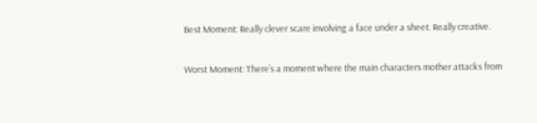Best Moment: Really clever scare involving a face under a sheet. Really creative.

Worst Moment: There’s a moment where the main characters mother attacks from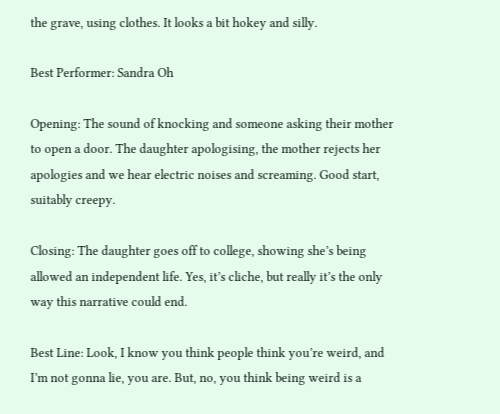the grave, using clothes. It looks a bit hokey and silly.

Best Performer: Sandra Oh

Opening: The sound of knocking and someone asking their mother to open a door. The daughter apologising, the mother rejects her apologies and we hear electric noises and screaming. Good start, suitably creepy.

Closing: The daughter goes off to college, showing she’s being allowed an independent life. Yes, it’s cliche, but really it’s the only way this narrative could end.

Best Line: Look, I know you think people think you’re weird, and I’m not gonna lie, you are. But, no, you think being weird is a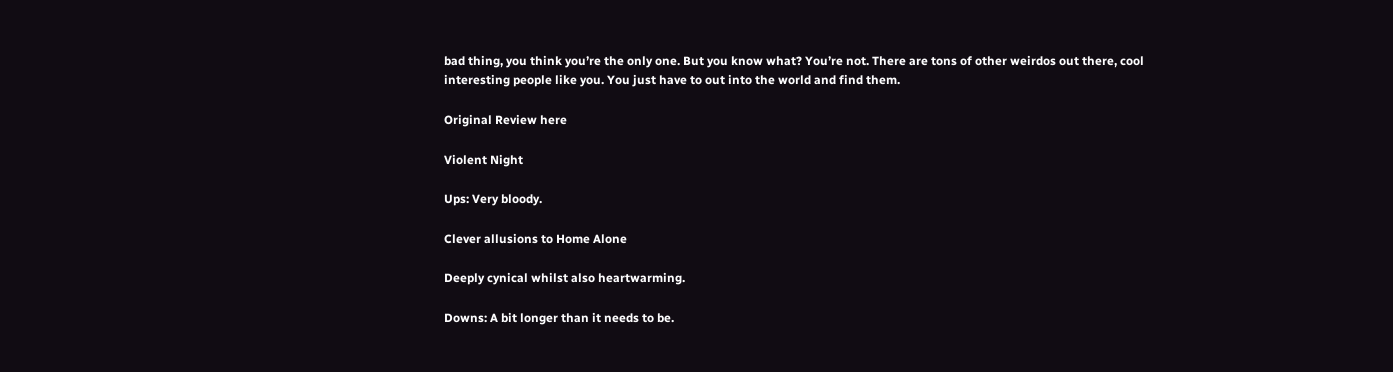bad thing, you think you’re the only one. But you know what? You’re not. There are tons of other weirdos out there, cool interesting people like you. You just have to out into the world and find them.

Original Review here

Violent Night

Ups: Very bloody.

Clever allusions to Home Alone

Deeply cynical whilst also heartwarming.

Downs: A bit longer than it needs to be.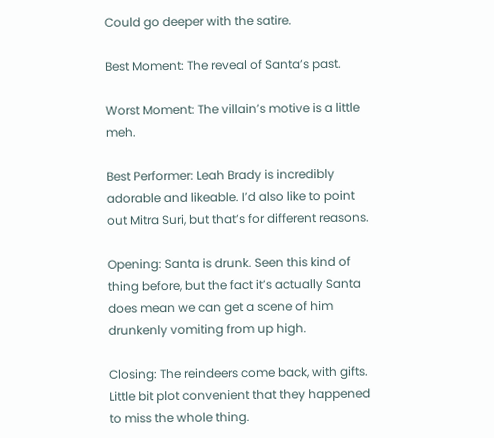Could go deeper with the satire.

Best Moment: The reveal of Santa’s past.

Worst Moment: The villain’s motive is a little meh.

Best Performer: Leah Brady is incredibly adorable and likeable. I’d also like to point out Mitra Suri, but that’s for different reasons.

Opening: Santa is drunk. Seen this kind of thing before, but the fact it’s actually Santa does mean we can get a scene of him drunkenly vomiting from up high.

Closing: The reindeers come back, with gifts. Little bit plot convenient that they happened to miss the whole thing.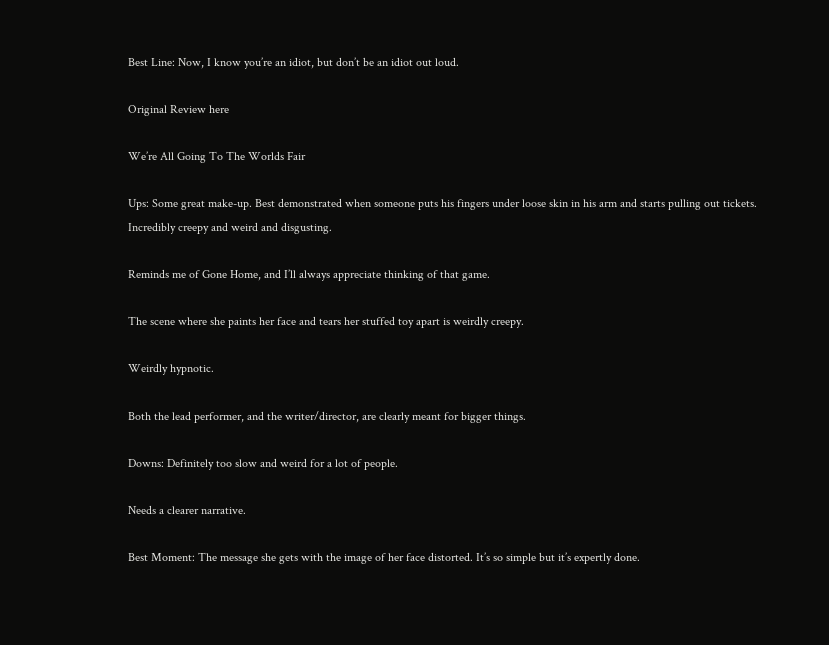Best Line: Now, I know you’re an idiot, but don’t be an idiot out loud.

Original Review here

We’re All Going To The Worlds Fair

Ups: Some great make-up. Best demonstrated when someone puts his fingers under loose skin in his arm and starts pulling out tickets. Incredibly creepy and weird and disgusting.

Reminds me of Gone Home, and I’ll always appreciate thinking of that game.

The scene where she paints her face and tears her stuffed toy apart is weirdly creepy.

Weirdly hypnotic.

Both the lead performer, and the writer/director, are clearly meant for bigger things.

Downs: Definitely too slow and weird for a lot of people.

Needs a clearer narrative.

Best Moment: The message she gets with the image of her face distorted. It’s so simple but it’s expertly done.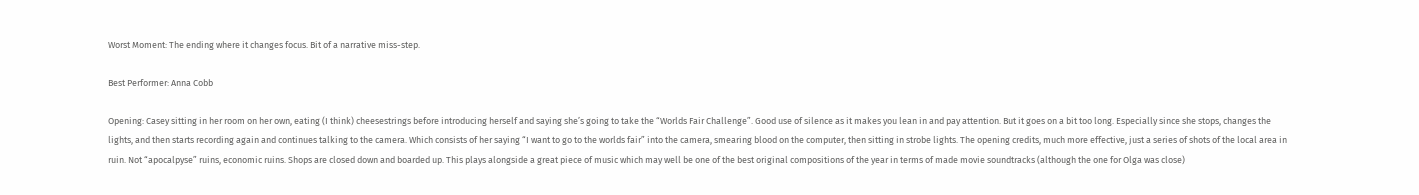Worst Moment: The ending where it changes focus. Bit of a narrative miss-step.

Best Performer: Anna Cobb

Opening: Casey sitting in her room on her own, eating (I think) cheesestrings before introducing herself and saying she’s going to take the “Worlds Fair Challenge”. Good use of silence as it makes you lean in and pay attention. But it goes on a bit too long. Especially since she stops, changes the lights, and then starts recording again and continues talking to the camera. Which consists of her saying “I want to go to the worlds fair” into the camera, smearing blood on the computer, then sitting in strobe lights. The opening credits, much more effective, just a series of shots of the local area in ruin. Not “apocalpyse” ruins, economic ruins. Shops are closed down and boarded up. This plays alongside a great piece of music which may well be one of the best original compositions of the year in terms of made movie soundtracks (although the one for Olga was close)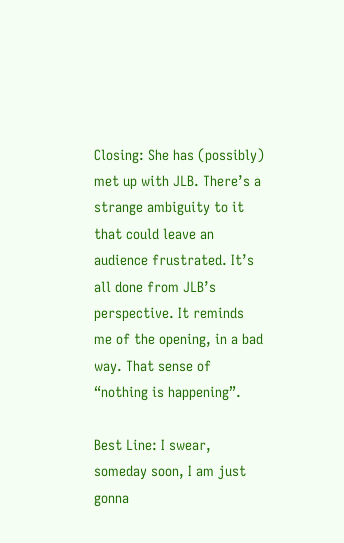Closing: She has (possibly) met up with JLB. There’s a strange ambiguity to it that could leave an audience frustrated. It’s all done from JLB’s perspective. It reminds me of the opening, in a bad way. That sense of “nothing is happening”.

Best Line: I swear, someday soon, I am just gonna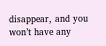disappear, and you won’t have any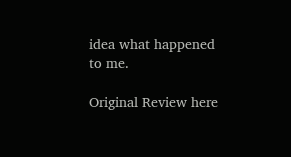idea what happened to me.

Original Review here